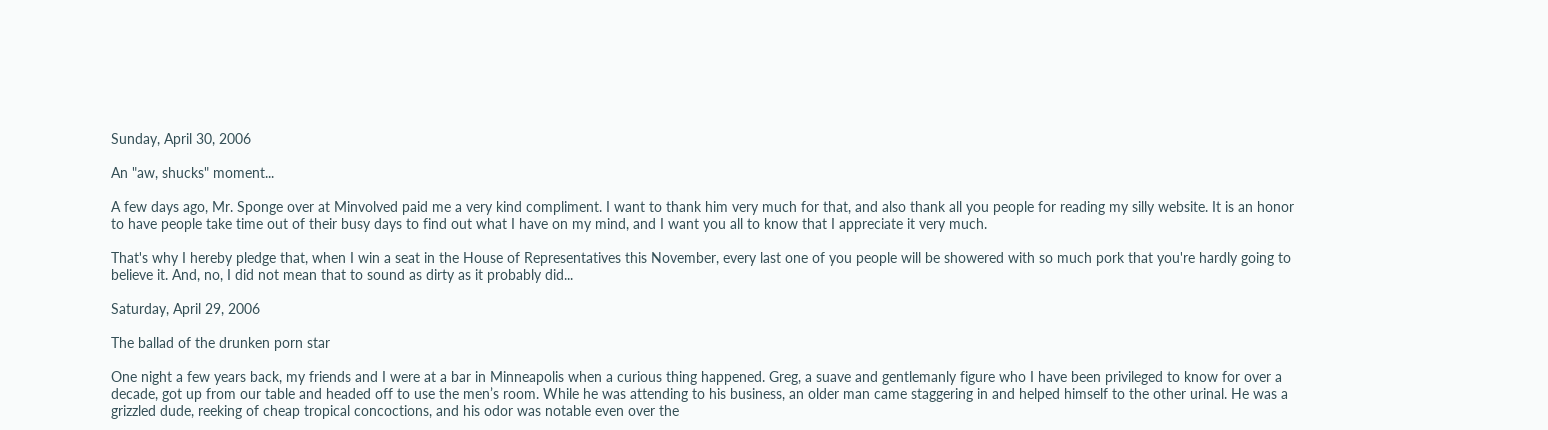Sunday, April 30, 2006

An "aw, shucks" moment...

A few days ago, Mr. Sponge over at Minvolved paid me a very kind compliment. I want to thank him very much for that, and also thank all you people for reading my silly website. It is an honor to have people take time out of their busy days to find out what I have on my mind, and I want you all to know that I appreciate it very much.

That's why I hereby pledge that, when I win a seat in the House of Representatives this November, every last one of you people will be showered with so much pork that you're hardly going to believe it. And, no, I did not mean that to sound as dirty as it probably did...

Saturday, April 29, 2006

The ballad of the drunken porn star

One night a few years back, my friends and I were at a bar in Minneapolis when a curious thing happened. Greg, a suave and gentlemanly figure who I have been privileged to know for over a decade, got up from our table and headed off to use the men’s room. While he was attending to his business, an older man came staggering in and helped himself to the other urinal. He was a grizzled dude, reeking of cheap tropical concoctions, and his odor was notable even over the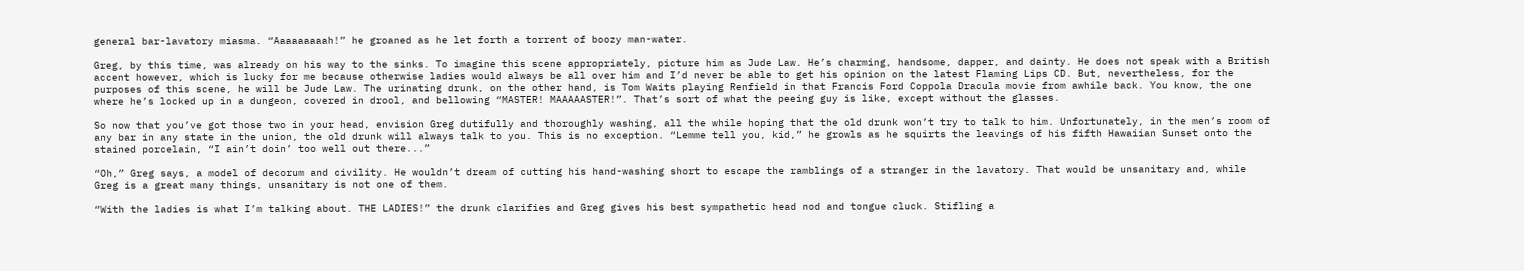general bar-lavatory miasma. “Aaaaaaaaah!” he groaned as he let forth a torrent of boozy man-water.

Greg, by this time, was already on his way to the sinks. To imagine this scene appropriately, picture him as Jude Law. He’s charming, handsome, dapper, and dainty. He does not speak with a British accent however, which is lucky for me because otherwise ladies would always be all over him and I’d never be able to get his opinion on the latest Flaming Lips CD. But, nevertheless, for the purposes of this scene, he will be Jude Law. The urinating drunk, on the other hand, is Tom Waits playing Renfield in that Francis Ford Coppola Dracula movie from awhile back. You know, the one where he’s locked up in a dungeon, covered in drool, and bellowing “MASTER! MAAAAASTER!”. That’s sort of what the peeing guy is like, except without the glasses.

So now that you’ve got those two in your head, envision Greg dutifully and thoroughly washing, all the while hoping that the old drunk won’t try to talk to him. Unfortunately, in the men’s room of any bar in any state in the union, the old drunk will always talk to you. This is no exception. “Lemme tell you, kid,” he growls as he squirts the leavings of his fifth Hawaiian Sunset onto the stained porcelain, “I ain’t doin’ too well out there...”

“Oh,” Greg says, a model of decorum and civility. He wouldn’t dream of cutting his hand-washing short to escape the ramblings of a stranger in the lavatory. That would be unsanitary and, while Greg is a great many things, unsanitary is not one of them.

“With the ladies is what I’m talking about. THE LADIES!” the drunk clarifies and Greg gives his best sympathetic head nod and tongue cluck. Stifling a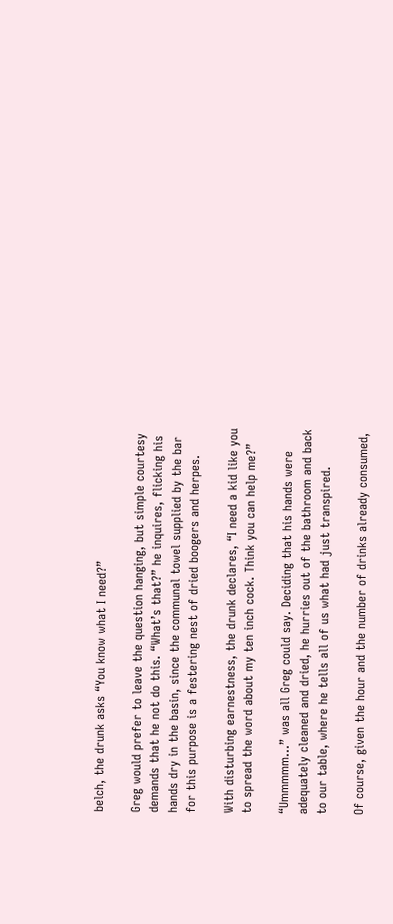belch, the drunk asks “You know what I need?”

Greg would prefer to leave the question hanging, but simple courtesy demands that he not do this. “What’s that?” he inquires, flicking his hands dry in the basin, since the communal towel supplied by the bar for this purpose is a festering nest of dried boogers and herpes.

With disturbing earnestness, the drunk declares, “I need a kid like you to spread the word about my ten inch cock. Think you can help me?”

“Ummmmm...” was all Greg could say. Deciding that his hands were adequately cleaned and dried, he hurries out of the bathroom and back to our table, where he tells all of us what had just transpired.

Of course, given the hour and the number of drinks already consumed,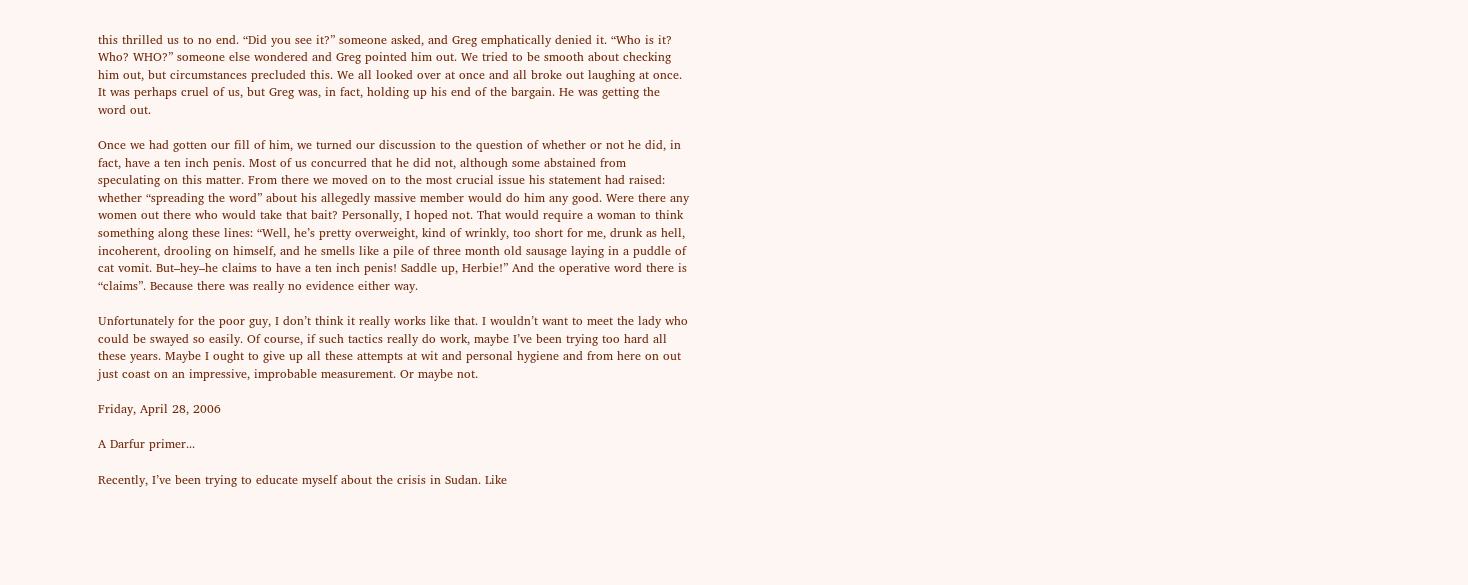this thrilled us to no end. “Did you see it?” someone asked, and Greg emphatically denied it. “Who is it? Who? WHO?” someone else wondered and Greg pointed him out. We tried to be smooth about checking him out, but circumstances precluded this. We all looked over at once and all broke out laughing at once. It was perhaps cruel of us, but Greg was, in fact, holding up his end of the bargain. He was getting the word out.

Once we had gotten our fill of him, we turned our discussion to the question of whether or not he did, in fact, have a ten inch penis. Most of us concurred that he did not, although some abstained from speculating on this matter. From there we moved on to the most crucial issue his statement had raised: whether “spreading the word” about his allegedly massive member would do him any good. Were there any women out there who would take that bait? Personally, I hoped not. That would require a woman to think something along these lines: “Well, he’s pretty overweight, kind of wrinkly, too short for me, drunk as hell, incoherent, drooling on himself, and he smells like a pile of three month old sausage laying in a puddle of cat vomit. But–hey–he claims to have a ten inch penis! Saddle up, Herbie!” And the operative word there is “claims”. Because there was really no evidence either way.

Unfortunately for the poor guy, I don’t think it really works like that. I wouldn’t want to meet the lady who could be swayed so easily. Of course, if such tactics really do work, maybe I’ve been trying too hard all these years. Maybe I ought to give up all these attempts at wit and personal hygiene and from here on out just coast on an impressive, improbable measurement. Or maybe not.

Friday, April 28, 2006

A Darfur primer...

Recently, I’ve been trying to educate myself about the crisis in Sudan. Like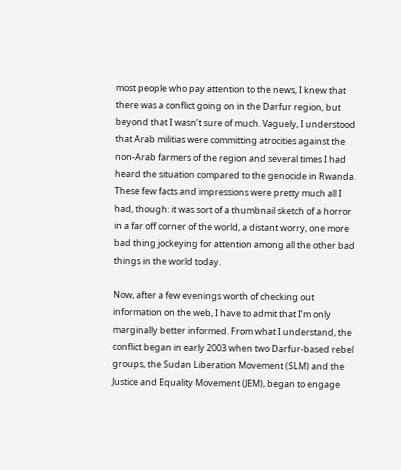most people who pay attention to the news, I knew that there was a conflict going on in the Darfur region, but beyond that I wasn’t sure of much. Vaguely, I understood that Arab militias were committing atrocities against the non-Arab farmers of the region and several times I had heard the situation compared to the genocide in Rwanda. These few facts and impressions were pretty much all I had, though: it was sort of a thumbnail sketch of a horror in a far off corner of the world, a distant worry, one more bad thing jockeying for attention among all the other bad things in the world today.

Now, after a few evenings worth of checking out information on the web, I have to admit that I’m only marginally better informed. From what I understand, the conflict began in early 2003 when two Darfur-based rebel groups, the Sudan Liberation Movement (SLM) and the Justice and Equality Movement (JEM), began to engage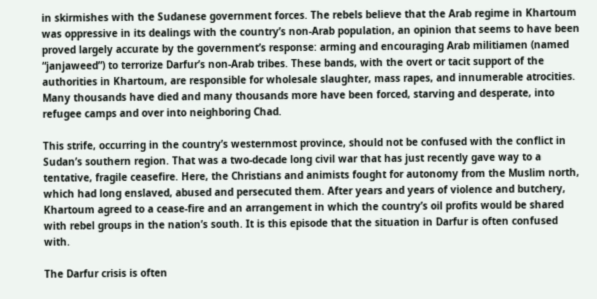in skirmishes with the Sudanese government forces. The rebels believe that the Arab regime in Khartoum was oppressive in its dealings with the country’s non-Arab population, an opinion that seems to have been proved largely accurate by the government’s response: arming and encouraging Arab militiamen (named “janjaweed”) to terrorize Darfur’s non-Arab tribes. These bands, with the overt or tacit support of the authorities in Khartoum, are responsible for wholesale slaughter, mass rapes, and innumerable atrocities. Many thousands have died and many thousands more have been forced, starving and desperate, into refugee camps and over into neighboring Chad.

This strife, occurring in the country’s westernmost province, should not be confused with the conflict in Sudan’s southern region. That was a two-decade long civil war that has just recently gave way to a tentative, fragile ceasefire. Here, the Christians and animists fought for autonomy from the Muslim north, which had long enslaved, abused and persecuted them. After years and years of violence and butchery, Khartoum agreed to a cease-fire and an arrangement in which the country’s oil profits would be shared with rebel groups in the nation’s south. It is this episode that the situation in Darfur is often confused with.

The Darfur crisis is often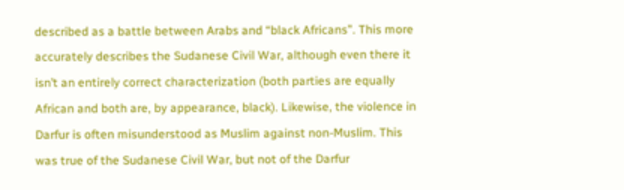described as a battle between Arabs and “black Africans”. This more accurately describes the Sudanese Civil War, although even there it isn’t an entirely correct characterization (both parties are equally African and both are, by appearance, black). Likewise, the violence in Darfur is often misunderstood as Muslim against non-Muslim. This was true of the Sudanese Civil War, but not of the Darfur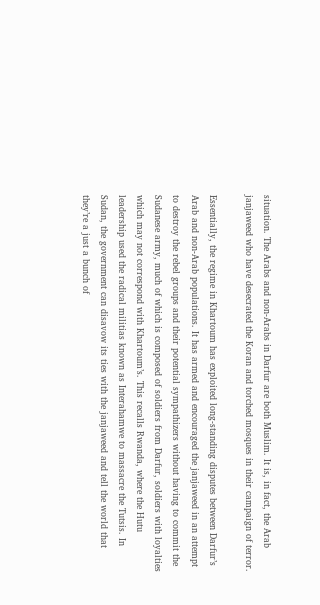situation. The Arabs and non-Arabs in Darfur are both Muslim. It is, in fact, the Arab janjaweed who have desecrated the Koran and torched mosques in their campaign of terror.

Essentially, the regime in Khartoum has exploited long-standing disputes between Darfur’s Arab and non-Arab populations. It has armed and encouraged the janjaweed in an attempt to destroy the rebel groups and their potential sympathizers without having to commit the Sudanese army, much of which is composed of soldiers from Darfur, soldiers with loyalties which may not correspond with Khartoum’s. This recalls Rwanda, where the Hutu leadership used the radical militias known as Interahamwe to massacre the Tutsis. In Sudan, the government can disavow its ties with the janjaweed and tell the world that they’re a just a bunch of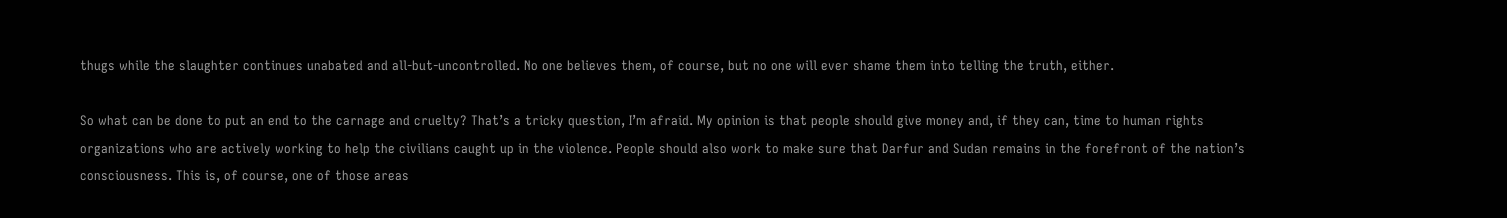thugs while the slaughter continues unabated and all-but-uncontrolled. No one believes them, of course, but no one will ever shame them into telling the truth, either.

So what can be done to put an end to the carnage and cruelty? That’s a tricky question, I’m afraid. My opinion is that people should give money and, if they can, time to human rights organizations who are actively working to help the civilians caught up in the violence. People should also work to make sure that Darfur and Sudan remains in the forefront of the nation’s consciousness. This is, of course, one of those areas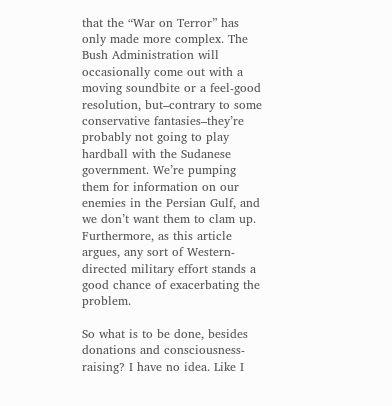that the “War on Terror” has only made more complex. The Bush Administration will occasionally come out with a moving soundbite or a feel-good resolution, but–contrary to some conservative fantasies–they’re probably not going to play hardball with the Sudanese government. We’re pumping them for information on our enemies in the Persian Gulf, and we don’t want them to clam up. Furthermore, as this article argues, any sort of Western-directed military effort stands a good chance of exacerbating the problem.

So what is to be done, besides donations and consciousness-raising? I have no idea. Like I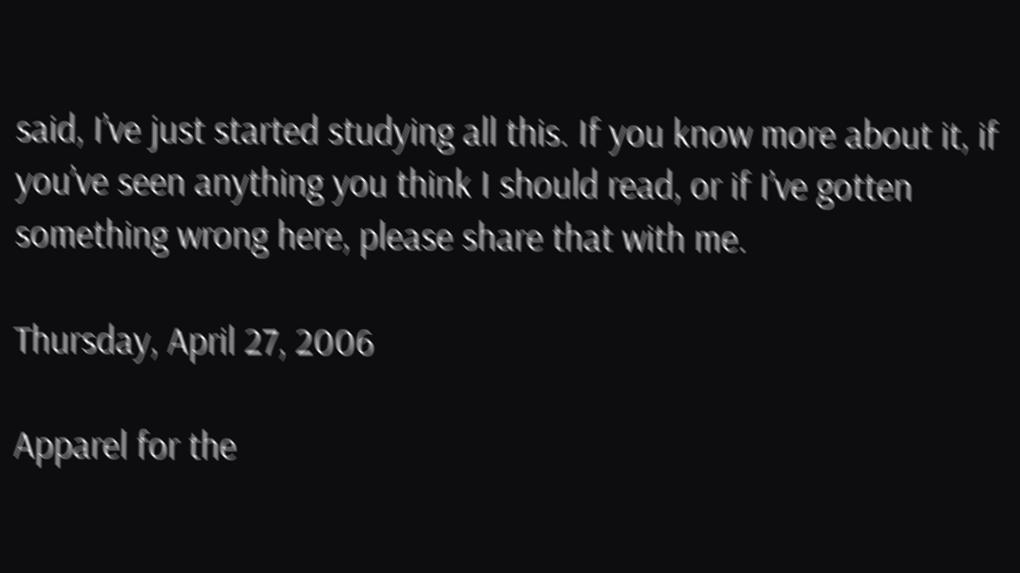said, I’ve just started studying all this. If you know more about it, if you’ve seen anything you think I should read, or if I’ve gotten something wrong here, please share that with me.

Thursday, April 27, 2006

Apparel for the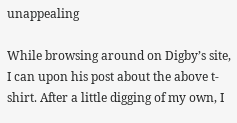unappealing

While browsing around on Digby’s site, I can upon his post about the above t-shirt. After a little digging of my own, I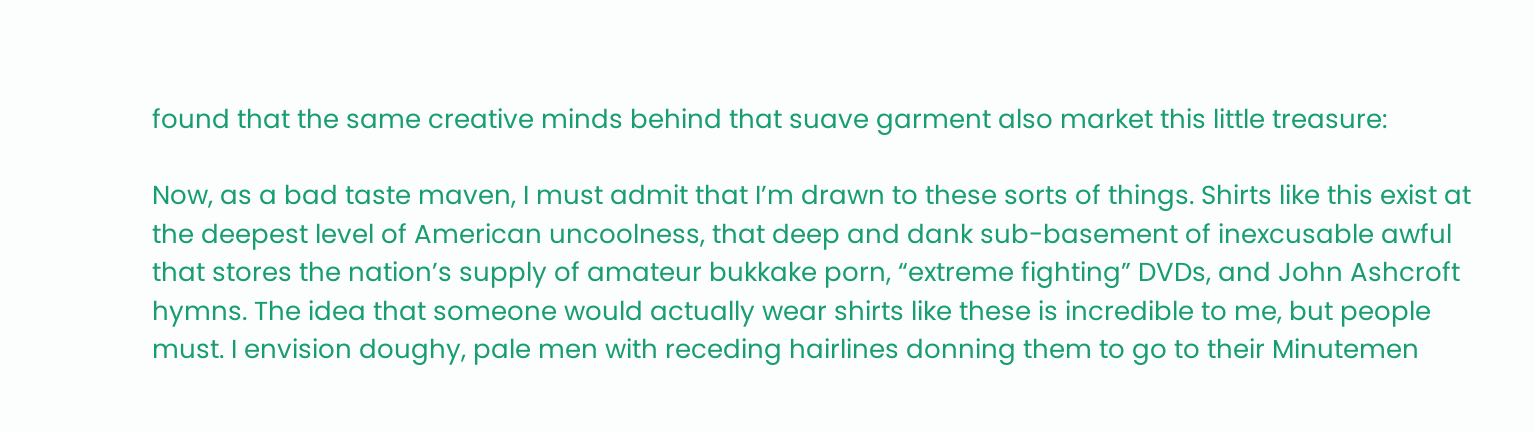found that the same creative minds behind that suave garment also market this little treasure:

Now, as a bad taste maven, I must admit that I’m drawn to these sorts of things. Shirts like this exist at the deepest level of American uncoolness, that deep and dank sub-basement of inexcusable awful that stores the nation’s supply of amateur bukkake porn, “extreme fighting” DVDs, and John Ashcroft hymns. The idea that someone would actually wear shirts like these is incredible to me, but people must. I envision doughy, pale men with receding hairlines donning them to go to their Minutemen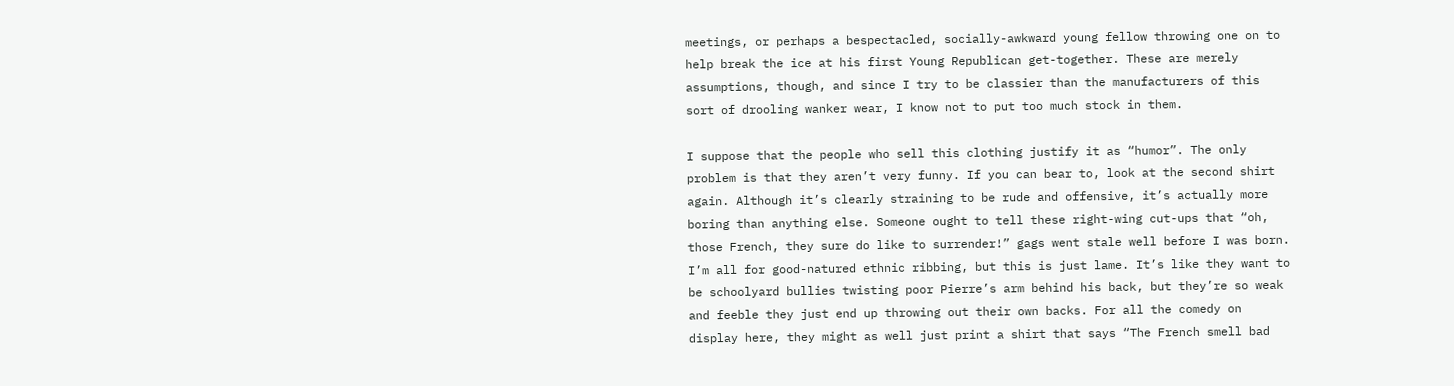meetings, or perhaps a bespectacled, socially-awkward young fellow throwing one on to help break the ice at his first Young Republican get-together. These are merely assumptions, though, and since I try to be classier than the manufacturers of this sort of drooling wanker wear, I know not to put too much stock in them.

I suppose that the people who sell this clothing justify it as “humor”. The only problem is that they aren’t very funny. If you can bear to, look at the second shirt again. Although it’s clearly straining to be rude and offensive, it’s actually more boring than anything else. Someone ought to tell these right-wing cut-ups that “oh, those French, they sure do like to surrender!” gags went stale well before I was born. I’m all for good-natured ethnic ribbing, but this is just lame. It’s like they want to be schoolyard bullies twisting poor Pierre’s arm behind his back, but they’re so weak and feeble they just end up throwing out their own backs. For all the comedy on display here, they might as well just print a shirt that says “The French smell bad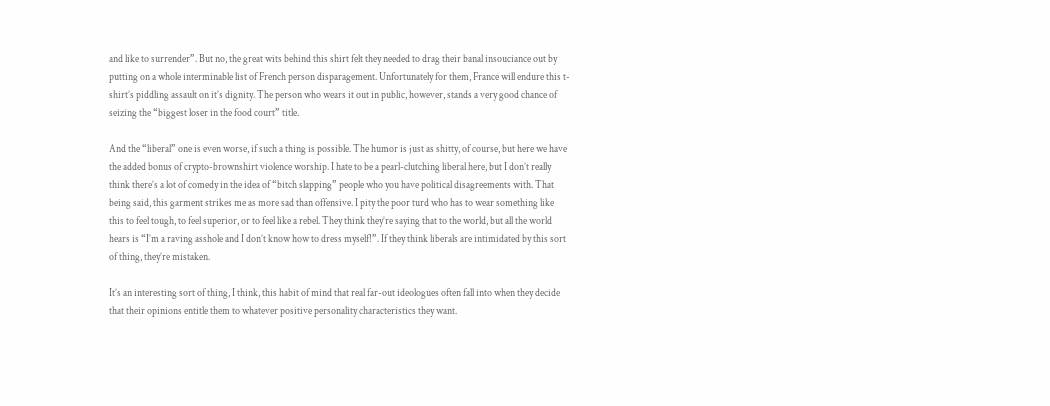and like to surrender”. But no, the great wits behind this shirt felt they needed to drag their banal insouciance out by putting on a whole interminable list of French person disparagement. Unfortunately for them, France will endure this t-shirt’s piddling assault on it’s dignity. The person who wears it out in public, however, stands a very good chance of seizing the “biggest loser in the food court” title.

And the “liberal” one is even worse, if such a thing is possible. The humor is just as shitty, of course, but here we have the added bonus of crypto-brownshirt violence worship. I hate to be a pearl-clutching liberal here, but I don’t really think there’s a lot of comedy in the idea of “bitch slapping” people who you have political disagreements with. That being said, this garment strikes me as more sad than offensive. I pity the poor turd who has to wear something like this to feel tough, to feel superior, or to feel like a rebel. They think they’re saying that to the world, but all the world hears is “I’m a raving asshole and I don’t know how to dress myself!”. If they think liberals are intimidated by this sort of thing, they’re mistaken.

It’s an interesting sort of thing, I think, this habit of mind that real far-out ideologues often fall into when they decide that their opinions entitle them to whatever positive personality characteristics they want.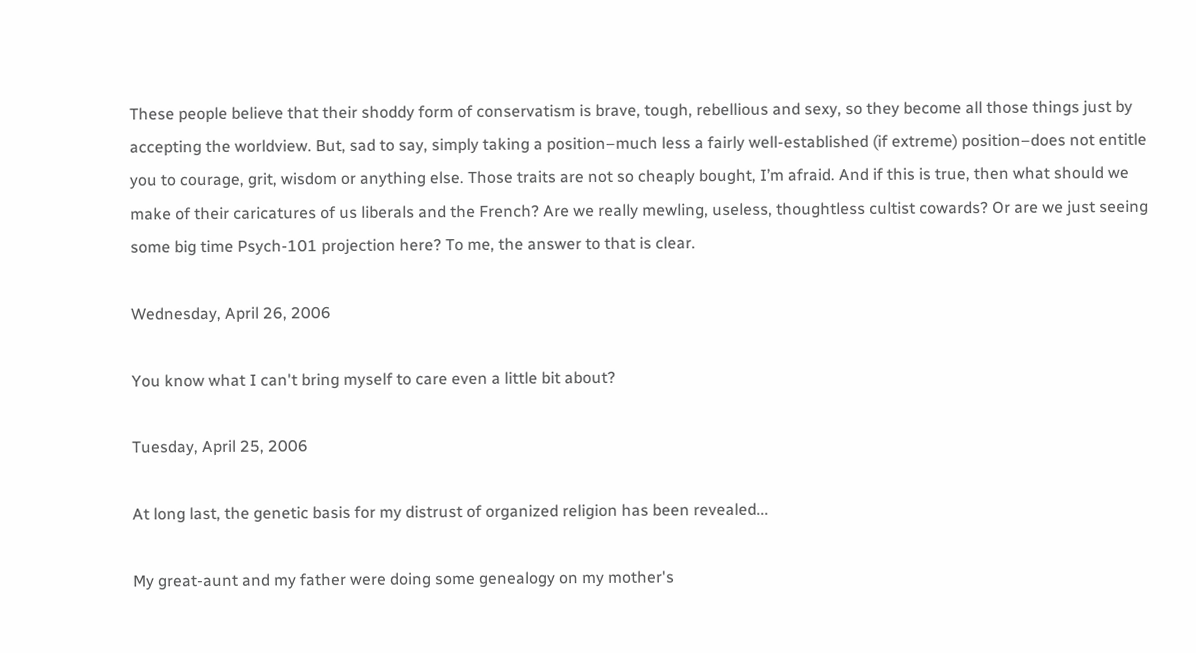These people believe that their shoddy form of conservatism is brave, tough, rebellious and sexy, so they become all those things just by accepting the worldview. But, sad to say, simply taking a position–much less a fairly well-established (if extreme) position–does not entitle you to courage, grit, wisdom or anything else. Those traits are not so cheaply bought, I’m afraid. And if this is true, then what should we make of their caricatures of us liberals and the French? Are we really mewling, useless, thoughtless cultist cowards? Or are we just seeing some big time Psych-101 projection here? To me, the answer to that is clear.

Wednesday, April 26, 2006

You know what I can't bring myself to care even a little bit about?

Tuesday, April 25, 2006

At long last, the genetic basis for my distrust of organized religion has been revealed...

My great-aunt and my father were doing some genealogy on my mother's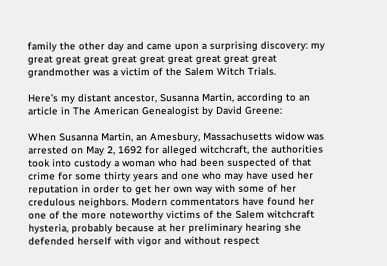family the other day and came upon a surprising discovery: my great great great great great great great great great grandmother was a victim of the Salem Witch Trials.

Here’s my distant ancestor, Susanna Martin, according to an article in The American Genealogist by David Greene:

When Susanna Martin, an Amesbury, Massachusetts widow was arrested on May 2, 1692 for alleged witchcraft, the authorities took into custody a woman who had been suspected of that crime for some thirty years and one who may have used her reputation in order to get her own way with some of her credulous neighbors. Modern commentators have found her one of the more noteworthy victims of the Salem witchcraft hysteria, probably because at her preliminary hearing she defended herself with vigor and without respect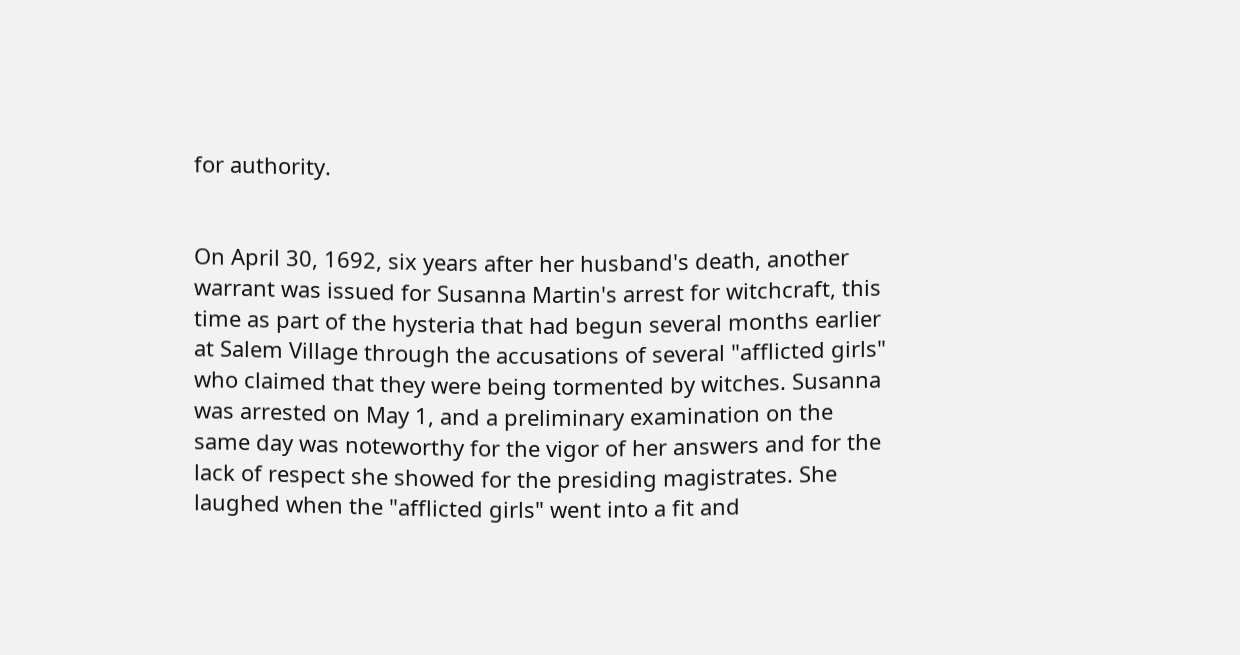for authority.


On April 30, 1692, six years after her husband's death, another warrant was issued for Susanna Martin's arrest for witchcraft, this time as part of the hysteria that had begun several months earlier at Salem Village through the accusations of several "afflicted girls" who claimed that they were being tormented by witches. Susanna was arrested on May 1, and a preliminary examination on the same day was noteworthy for the vigor of her answers and for the lack of respect she showed for the presiding magistrates. She laughed when the "afflicted girls" went into a fit and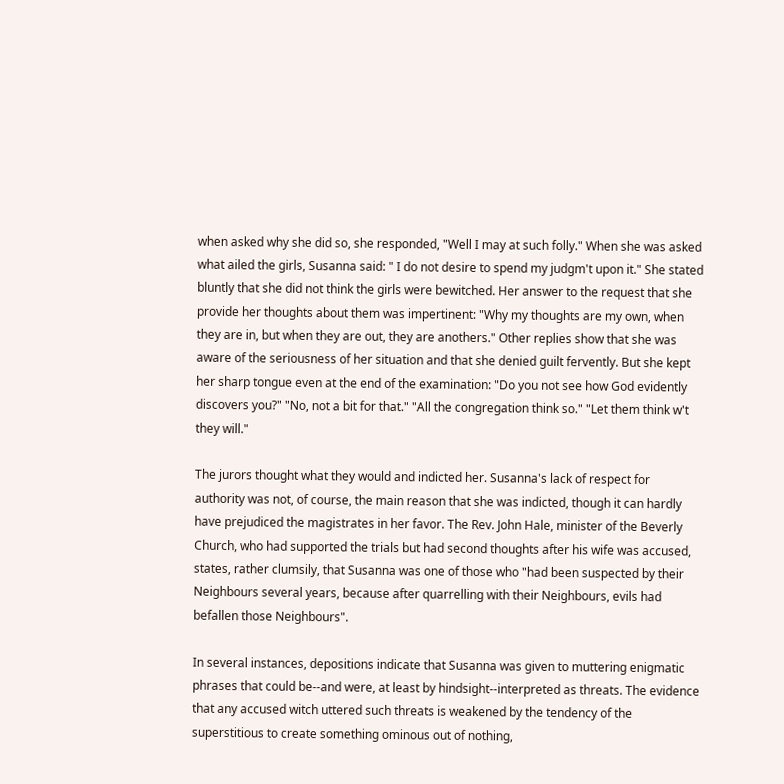when asked why she did so, she responded, "Well I may at such folly." When she was asked what ailed the girls, Susanna said: " I do not desire to spend my judgm't upon it." She stated bluntly that she did not think the girls were bewitched. Her answer to the request that she provide her thoughts about them was impertinent: "Why my thoughts are my own, when they are in, but when they are out, they are anothers." Other replies show that she was aware of the seriousness of her situation and that she denied guilt fervently. But she kept her sharp tongue even at the end of the examination: "Do you not see how God evidently discovers you?" "No, not a bit for that." "All the congregation think so." "Let them think w't they will."

The jurors thought what they would and indicted her. Susanna's lack of respect for authority was not, of course, the main reason that she was indicted, though it can hardly have prejudiced the magistrates in her favor. The Rev. John Hale, minister of the Beverly Church, who had supported the trials but had second thoughts after his wife was accused, states, rather clumsily, that Susanna was one of those who "had been suspected by their Neighbours several years, because after quarrelling with their Neighbours, evils had befallen those Neighbours".

In several instances, depositions indicate that Susanna was given to muttering enigmatic phrases that could be--and were, at least by hindsight--interpreted as threats. The evidence that any accused witch uttered such threats is weakened by the tendency of the superstitious to create something ominous out of nothing,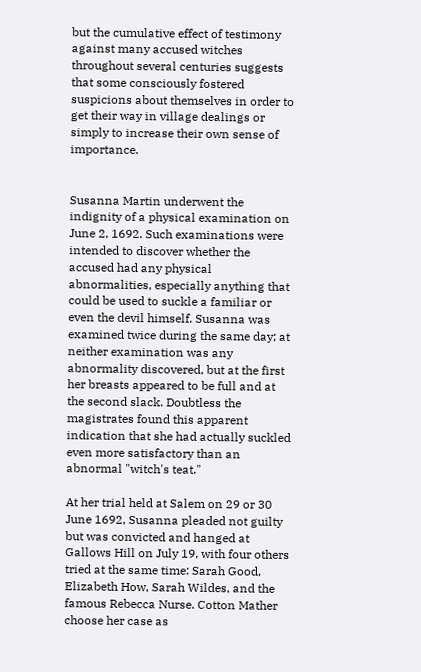but the cumulative effect of testimony against many accused witches throughout several centuries suggests that some consciously fostered suspicions about themselves in order to get their way in village dealings or simply to increase their own sense of importance.


Susanna Martin underwent the indignity of a physical examination on June 2, 1692. Such examinations were intended to discover whether the accused had any physical abnormalities, especially anything that could be used to suckle a familiar or even the devil himself. Susanna was examined twice during the same day; at neither examination was any abnormality discovered, but at the first her breasts appeared to be full and at the second slack. Doubtless the magistrates found this apparent indication that she had actually suckled even more satisfactory than an abnormal "witch's teat."

At her trial held at Salem on 29 or 30 June 1692, Susanna pleaded not guilty but was convicted and hanged at Gallows Hill on July 19, with four others tried at the same time: Sarah Good, Elizabeth How, Sarah Wildes, and the famous Rebecca Nurse. Cotton Mather choose her case as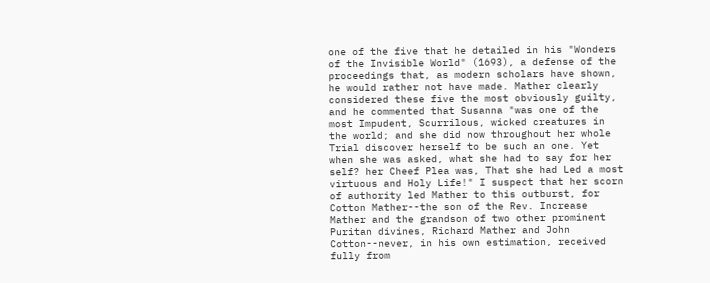one of the five that he detailed in his "Wonders of the Invisible World" (1693), a defense of the proceedings that, as modern scholars have shown, he would rather not have made. Mather clearly considered these five the most obviously guilty, and he commented that Susanna "was one of the most Impudent, Scurrilous, wicked creatures in the world; and she did now throughout her whole Trial discover herself to be such an one. Yet when she was asked, what she had to say for her self? her Cheef Plea was, That she had Led a most virtuous and Holy Life!" I suspect that her scorn of authority led Mather to this outburst, for Cotton Mather--the son of the Rev. Increase Mather and the grandson of two other prominent Puritan divines, Richard Mather and John Cotton--never, in his own estimation, received fully from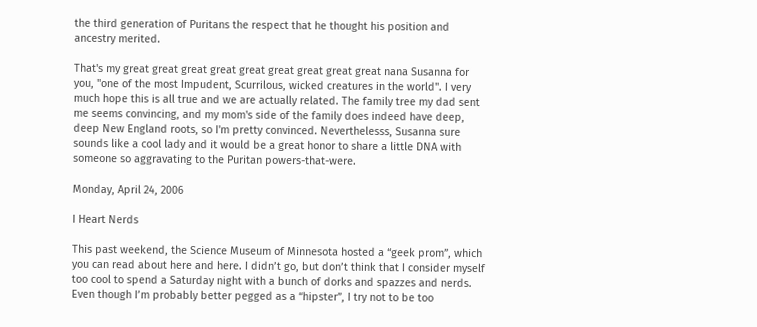the third generation of Puritans the respect that he thought his position and ancestry merited.

That's my great great great great great great great great great nana Susanna for you, "one of the most Impudent, Scurrilous, wicked creatures in the world". I very much hope this is all true and we are actually related. The family tree my dad sent me seems convincing, and my mom's side of the family does indeed have deep, deep New England roots, so I'm pretty convinced. Neverthelesss, Susanna sure sounds like a cool lady and it would be a great honor to share a little DNA with someone so aggravating to the Puritan powers-that-were.

Monday, April 24, 2006

I Heart Nerds

This past weekend, the Science Museum of Minnesota hosted a “geek prom”, which you can read about here and here. I didn’t go, but don’t think that I consider myself too cool to spend a Saturday night with a bunch of dorks and spazzes and nerds. Even though I’m probably better pegged as a “hipster”, I try not to be too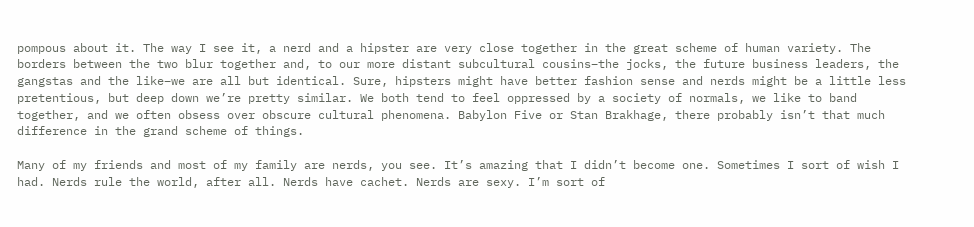pompous about it. The way I see it, a nerd and a hipster are very close together in the great scheme of human variety. The borders between the two blur together and, to our more distant subcultural cousins–the jocks, the future business leaders, the gangstas and the like–we are all but identical. Sure, hipsters might have better fashion sense and nerds might be a little less pretentious, but deep down we’re pretty similar. We both tend to feel oppressed by a society of normals, we like to band together, and we often obsess over obscure cultural phenomena. Babylon Five or Stan Brakhage, there probably isn’t that much difference in the grand scheme of things.

Many of my friends and most of my family are nerds, you see. It’s amazing that I didn’t become one. Sometimes I sort of wish I had. Nerds rule the world, after all. Nerds have cachet. Nerds are sexy. I’m sort of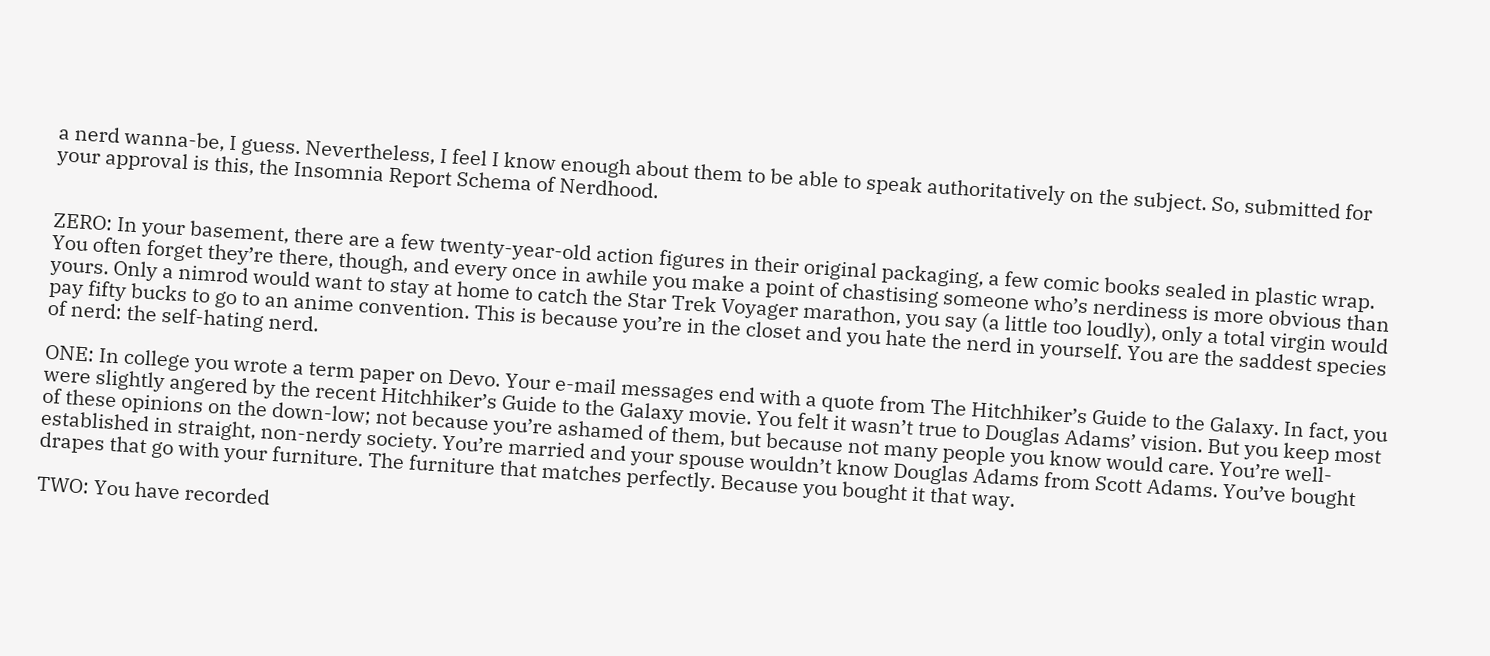a nerd wanna-be, I guess. Nevertheless, I feel I know enough about them to be able to speak authoritatively on the subject. So, submitted for your approval is this, the Insomnia Report Schema of Nerdhood.


ZERO: In your basement, there are a few twenty-year-old action figures in their original packaging, a few comic books sealed in plastic wrap. You often forget they’re there, though, and every once in awhile you make a point of chastising someone who’s nerdiness is more obvious than yours. Only a nimrod would want to stay at home to catch the Star Trek Voyager marathon, you say (a little too loudly), only a total virgin would pay fifty bucks to go to an anime convention. This is because you’re in the closet and you hate the nerd in yourself. You are the saddest species of nerd: the self-hating nerd.

ONE: In college you wrote a term paper on Devo. Your e-mail messages end with a quote from The Hitchhiker’s Guide to the Galaxy. In fact, you were slightly angered by the recent Hitchhiker’s Guide to the Galaxy movie. You felt it wasn’t true to Douglas Adams’ vision. But you keep most of these opinions on the down-low; not because you’re ashamed of them, but because not many people you know would care. You’re well-established in straight, non-nerdy society. You’re married and your spouse wouldn’t know Douglas Adams from Scott Adams. You’ve bought drapes that go with your furniture. The furniture that matches perfectly. Because you bought it that way.

TWO: You have recorded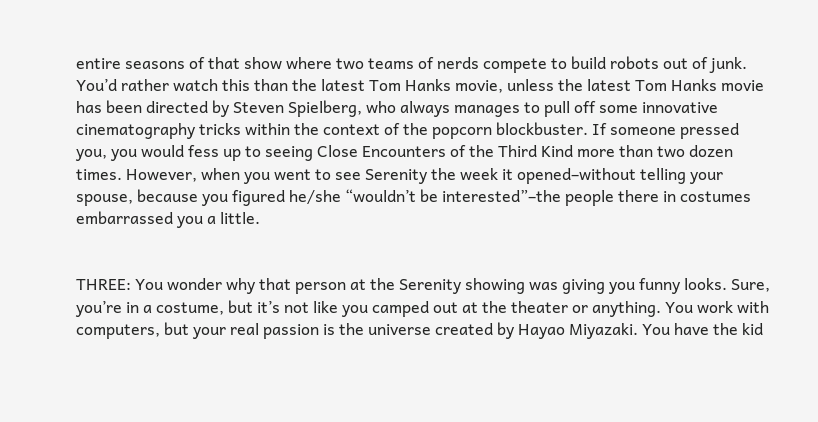entire seasons of that show where two teams of nerds compete to build robots out of junk. You’d rather watch this than the latest Tom Hanks movie, unless the latest Tom Hanks movie has been directed by Steven Spielberg, who always manages to pull off some innovative cinematography tricks within the context of the popcorn blockbuster. If someone pressed you, you would fess up to seeing Close Encounters of the Third Kind more than two dozen times. However, when you went to see Serenity the week it opened–without telling your spouse, because you figured he/she “wouldn’t be interested”–the people there in costumes embarrassed you a little.


THREE: You wonder why that person at the Serenity showing was giving you funny looks. Sure, you’re in a costume, but it’s not like you camped out at the theater or anything. You work with computers, but your real passion is the universe created by Hayao Miyazaki. You have the kid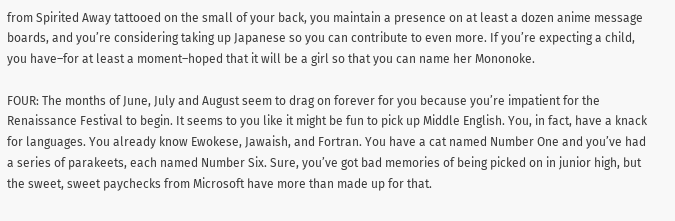from Spirited Away tattooed on the small of your back, you maintain a presence on at least a dozen anime message boards, and you’re considering taking up Japanese so you can contribute to even more. If you’re expecting a child, you have–for at least a moment–hoped that it will be a girl so that you can name her Mononoke.

FOUR: The months of June, July and August seem to drag on forever for you because you’re impatient for the Renaissance Festival to begin. It seems to you like it might be fun to pick up Middle English. You, in fact, have a knack for languages. You already know Ewokese, Jawaish, and Fortran. You have a cat named Number One and you’ve had a series of parakeets, each named Number Six. Sure, you’ve got bad memories of being picked on in junior high, but the sweet, sweet paychecks from Microsoft have more than made up for that.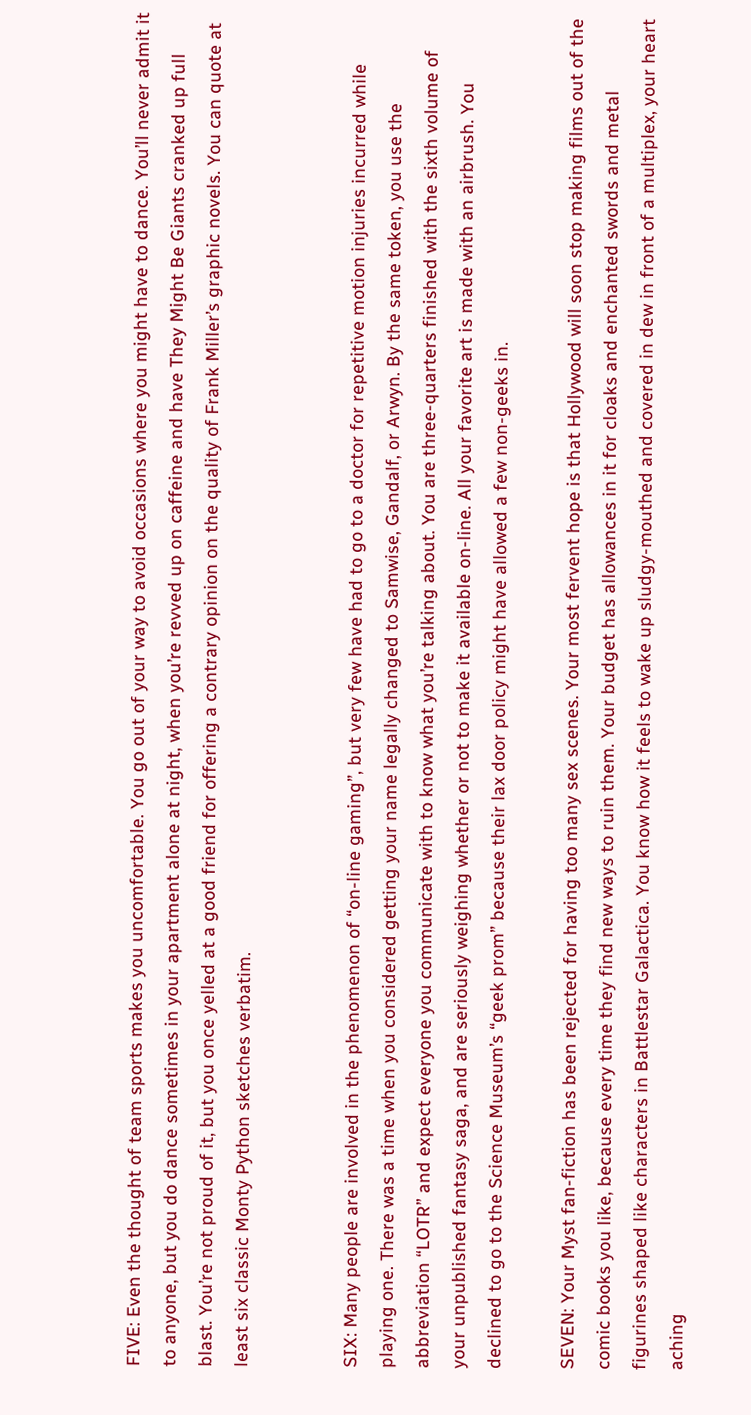FIVE: Even the thought of team sports makes you uncomfortable. You go out of your way to avoid occasions where you might have to dance. You’ll never admit it to anyone, but you do dance sometimes in your apartment alone at night, when you’re revved up on caffeine and have They Might Be Giants cranked up full blast. You’re not proud of it, but you once yelled at a good friend for offering a contrary opinion on the quality of Frank Miller’s graphic novels. You can quote at least six classic Monty Python sketches verbatim.


SIX: Many people are involved in the phenomenon of “on-line gaming”, but very few have had to go to a doctor for repetitive motion injuries incurred while playing one. There was a time when you considered getting your name legally changed to Samwise, Gandalf, or Arwyn. By the same token, you use the abbreviation “LOTR” and expect everyone you communicate with to know what you’re talking about. You are three-quarters finished with the sixth volume of your unpublished fantasy saga, and are seriously weighing whether or not to make it available on-line. All your favorite art is made with an airbrush. You declined to go to the Science Museum’s “geek prom” because their lax door policy might have allowed a few non-geeks in.

SEVEN: Your Myst fan-fiction has been rejected for having too many sex scenes. Your most fervent hope is that Hollywood will soon stop making films out of the comic books you like, because every time they find new ways to ruin them. Your budget has allowances in it for cloaks and enchanted swords and metal figurines shaped like characters in Battlestar Galactica. You know how it feels to wake up sludgy-mouthed and covered in dew in front of a multiplex, your heart aching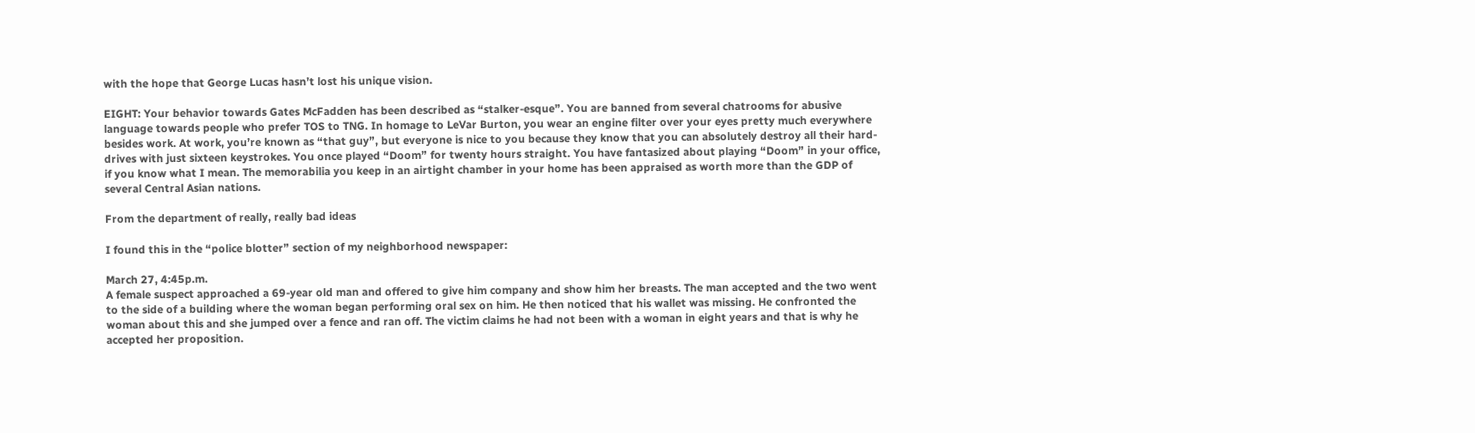with the hope that George Lucas hasn’t lost his unique vision.

EIGHT: Your behavior towards Gates McFadden has been described as “stalker-esque”. You are banned from several chatrooms for abusive language towards people who prefer TOS to TNG. In homage to LeVar Burton, you wear an engine filter over your eyes pretty much everywhere besides work. At work, you’re known as “that guy”, but everyone is nice to you because they know that you can absolutely destroy all their hard-drives with just sixteen keystrokes. You once played “Doom” for twenty hours straight. You have fantasized about playing “Doom” in your office, if you know what I mean. The memorabilia you keep in an airtight chamber in your home has been appraised as worth more than the GDP of several Central Asian nations.

From the department of really, really bad ideas

I found this in the “police blotter” section of my neighborhood newspaper:

March 27, 4:45p.m.
A female suspect approached a 69-year old man and offered to give him company and show him her breasts. The man accepted and the two went to the side of a building where the woman began performing oral sex on him. He then noticed that his wallet was missing. He confronted the woman about this and she jumped over a fence and ran off. The victim claims he had not been with a woman in eight years and that is why he accepted her proposition.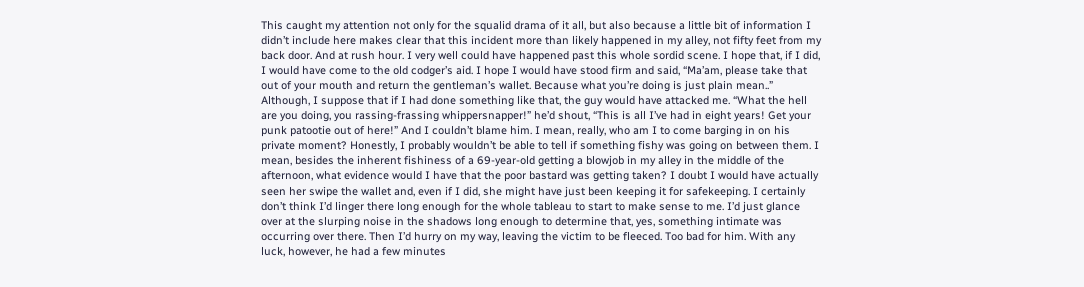This caught my attention not only for the squalid drama of it all, but also because a little bit of information I didn’t include here makes clear that this incident more than likely happened in my alley, not fifty feet from my back door. And at rush hour. I very well could have happened past this whole sordid scene. I hope that, if I did, I would have come to the old codger’s aid. I hope I would have stood firm and said, “Ma’am, please take that out of your mouth and return the gentleman’s wallet. Because what you’re doing is just plain mean..” Although, I suppose that if I had done something like that, the guy would have attacked me. “What the hell are you doing, you rassing-frassing whippersnapper!” he’d shout, “This is all I’ve had in eight years! Get your punk patootie out of here!” And I couldn’t blame him. I mean, really, who am I to come barging in on his private moment? Honestly, I probably wouldn’t be able to tell if something fishy was going on between them. I mean, besides the inherent fishiness of a 69-year-old getting a blowjob in my alley in the middle of the afternoon, what evidence would I have that the poor bastard was getting taken? I doubt I would have actually seen her swipe the wallet and, even if I did, she might have just been keeping it for safekeeping. I certainly don’t think I’d linger there long enough for the whole tableau to start to make sense to me. I’d just glance over at the slurping noise in the shadows long enough to determine that, yes, something intimate was occurring over there. Then I’d hurry on my way, leaving the victim to be fleeced. Too bad for him. With any luck, however, he had a few minutes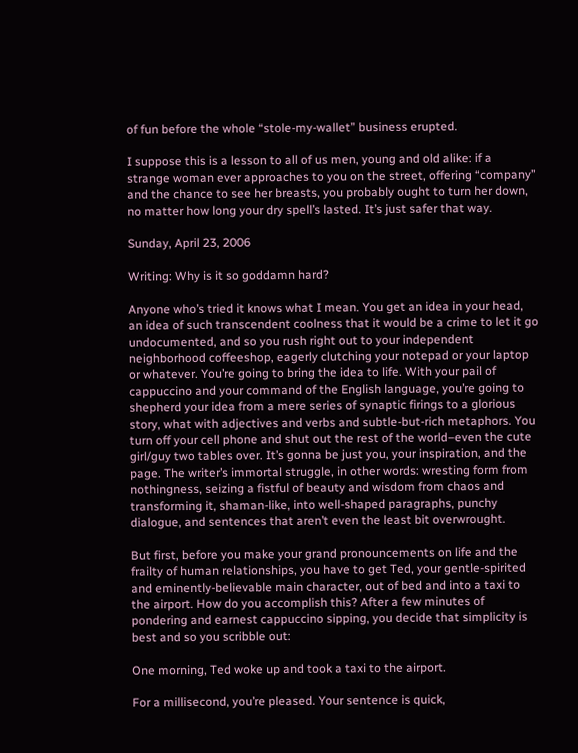of fun before the whole “stole-my-wallet” business erupted.

I suppose this is a lesson to all of us men, young and old alike: if a strange woman ever approaches to you on the street, offering “company” and the chance to see her breasts, you probably ought to turn her down, no matter how long your dry spell’s lasted. It’s just safer that way.

Sunday, April 23, 2006

Writing: Why is it so goddamn hard?

Anyone who’s tried it knows what I mean. You get an idea in your head, an idea of such transcendent coolness that it would be a crime to let it go undocumented, and so you rush right out to your independent neighborhood coffeeshop, eagerly clutching your notepad or your laptop or whatever. You’re going to bring the idea to life. With your pail of cappuccino and your command of the English language, you’re going to shepherd your idea from a mere series of synaptic firings to a glorious story, what with adjectives and verbs and subtle-but-rich metaphors. You turn off your cell phone and shut out the rest of the world–even the cute girl/guy two tables over. It’s gonna be just you, your inspiration, and the page. The writer’s immortal struggle, in other words: wresting form from nothingness, seizing a fistful of beauty and wisdom from chaos and transforming it, shaman-like, into well-shaped paragraphs, punchy dialogue, and sentences that aren’t even the least bit overwrought.

But first, before you make your grand pronouncements on life and the frailty of human relationships, you have to get Ted, your gentle-spirited and eminently-believable main character, out of bed and into a taxi to the airport. How do you accomplish this? After a few minutes of pondering and earnest cappuccino sipping, you decide that simplicity is best and so you scribble out:

One morning, Ted woke up and took a taxi to the airport.

For a millisecond, you’re pleased. Your sentence is quick,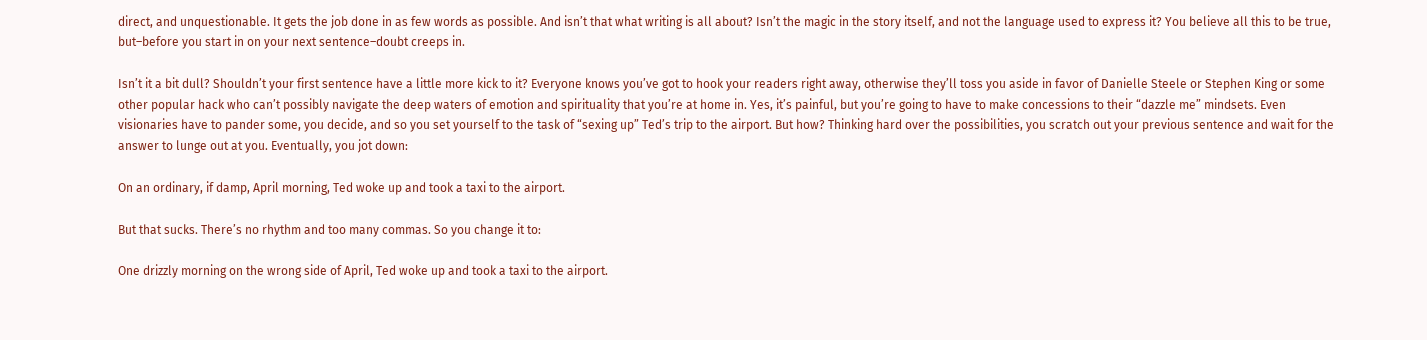direct, and unquestionable. It gets the job done in as few words as possible. And isn’t that what writing is all about? Isn’t the magic in the story itself, and not the language used to express it? You believe all this to be true, but–before you start in on your next sentence–doubt creeps in.

Isn’t it a bit dull? Shouldn’t your first sentence have a little more kick to it? Everyone knows you’ve got to hook your readers right away, otherwise they’ll toss you aside in favor of Danielle Steele or Stephen King or some other popular hack who can’t possibly navigate the deep waters of emotion and spirituality that you’re at home in. Yes, it’s painful, but you’re going to have to make concessions to their “dazzle me” mindsets. Even visionaries have to pander some, you decide, and so you set yourself to the task of “sexing up” Ted’s trip to the airport. But how? Thinking hard over the possibilities, you scratch out your previous sentence and wait for the answer to lunge out at you. Eventually, you jot down:

On an ordinary, if damp, April morning, Ted woke up and took a taxi to the airport.

But that sucks. There’s no rhythm and too many commas. So you change it to:

One drizzly morning on the wrong side of April, Ted woke up and took a taxi to the airport.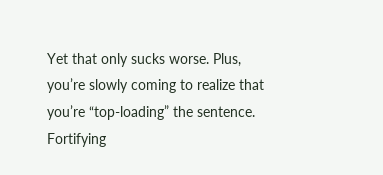Yet that only sucks worse. Plus, you’re slowly coming to realize that you’re “top-loading” the sentence. Fortifying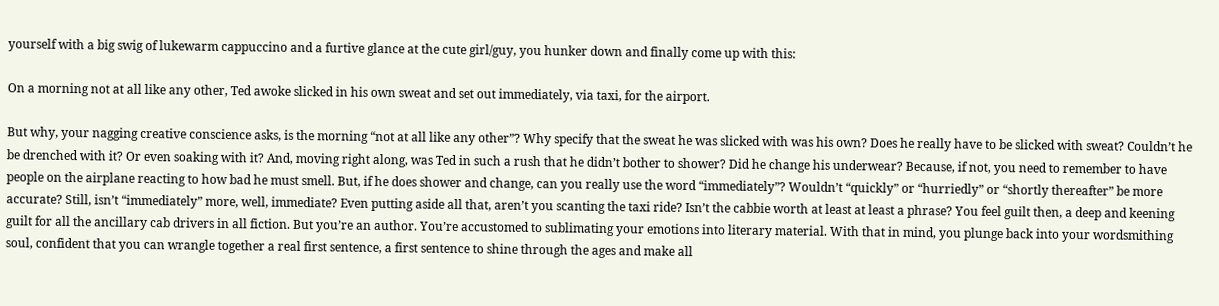yourself with a big swig of lukewarm cappuccino and a furtive glance at the cute girl/guy, you hunker down and finally come up with this:

On a morning not at all like any other, Ted awoke slicked in his own sweat and set out immediately, via taxi, for the airport.

But why, your nagging creative conscience asks, is the morning “not at all like any other”? Why specify that the sweat he was slicked with was his own? Does he really have to be slicked with sweat? Couldn’t he be drenched with it? Or even soaking with it? And, moving right along, was Ted in such a rush that he didn’t bother to shower? Did he change his underwear? Because, if not, you need to remember to have people on the airplane reacting to how bad he must smell. But, if he does shower and change, can you really use the word “immediately”? Wouldn’t “quickly” or “hurriedly” or “shortly thereafter” be more accurate? Still, isn’t “immediately” more, well, immediate? Even putting aside all that, aren’t you scanting the taxi ride? Isn’t the cabbie worth at least at least a phrase? You feel guilt then, a deep and keening guilt for all the ancillary cab drivers in all fiction. But you’re an author. You’re accustomed to sublimating your emotions into literary material. With that in mind, you plunge back into your wordsmithing soul, confident that you can wrangle together a real first sentence, a first sentence to shine through the ages and make all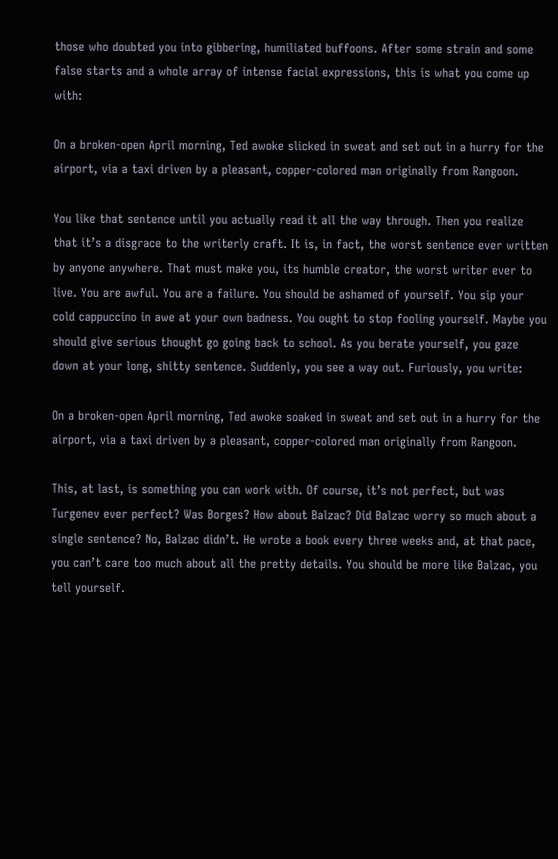those who doubted you into gibbering, humiliated buffoons. After some strain and some false starts and a whole array of intense facial expressions, this is what you come up with:

On a broken-open April morning, Ted awoke slicked in sweat and set out in a hurry for the airport, via a taxi driven by a pleasant, copper-colored man originally from Rangoon.

You like that sentence until you actually read it all the way through. Then you realize that it’s a disgrace to the writerly craft. It is, in fact, the worst sentence ever written by anyone anywhere. That must make you, its humble creator, the worst writer ever to live. You are awful. You are a failure. You should be ashamed of yourself. You sip your cold cappuccino in awe at your own badness. You ought to stop fooling yourself. Maybe you should give serious thought go going back to school. As you berate yourself, you gaze down at your long, shitty sentence. Suddenly, you see a way out. Furiously, you write:

On a broken-open April morning, Ted awoke soaked in sweat and set out in a hurry for the airport, via a taxi driven by a pleasant, copper-colored man originally from Rangoon.

This, at last, is something you can work with. Of course, it’s not perfect, but was Turgenev ever perfect? Was Borges? How about Balzac? Did Balzac worry so much about a single sentence? No, Balzac didn’t. He wrote a book every three weeks and, at that pace, you can’t care too much about all the pretty details. You should be more like Balzac, you tell yourself.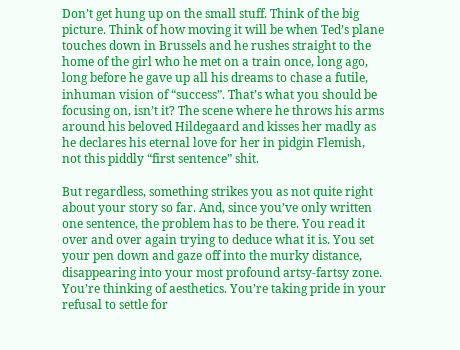Don’t get hung up on the small stuff. Think of the big picture. Think of how moving it will be when Ted’s plane touches down in Brussels and he rushes straight to the home of the girl who he met on a train once, long ago, long before he gave up all his dreams to chase a futile, inhuman vision of “success”. That’s what you should be focusing on, isn’t it? The scene where he throws his arms around his beloved Hildegaard and kisses her madly as he declares his eternal love for her in pidgin Flemish, not this piddly “first sentence” shit.

But regardless, something strikes you as not quite right about your story so far. And, since you’ve only written one sentence, the problem has to be there. You read it over and over again trying to deduce what it is. You set your pen down and gaze off into the murky distance, disappearing into your most profound artsy-fartsy zone. You’re thinking of aesthetics. You’re taking pride in your refusal to settle for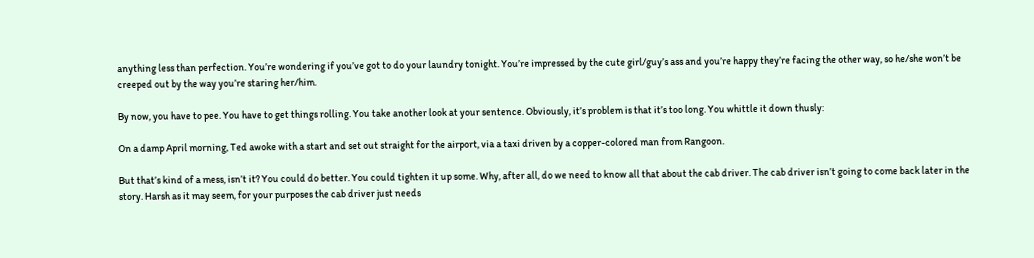anything less than perfection. You’re wondering if you’ve got to do your laundry tonight. You’re impressed by the cute girl/guy’s ass and you’re happy they’re facing the other way, so he/she won’t be creeped out by the way you’re staring her/him.

By now, you have to pee. You have to get things rolling. You take another look at your sentence. Obviously, it’s problem is that it’s too long. You whittle it down thusly:

On a damp April morning, Ted awoke with a start and set out straight for the airport, via a taxi driven by a copper-colored man from Rangoon.

But that’s kind of a mess, isn’t it? You could do better. You could tighten it up some. Why, after all, do we need to know all that about the cab driver. The cab driver isn’t going to come back later in the story. Harsh as it may seem, for your purposes the cab driver just needs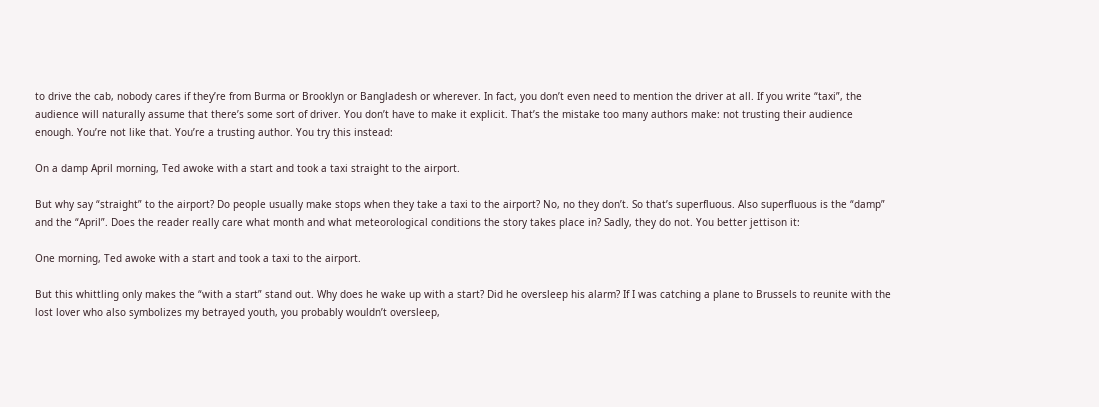to drive the cab, nobody cares if they’re from Burma or Brooklyn or Bangladesh or wherever. In fact, you don’t even need to mention the driver at all. If you write “taxi”, the audience will naturally assume that there’s some sort of driver. You don’t have to make it explicit. That’s the mistake too many authors make: not trusting their audience enough. You’re not like that. You’re a trusting author. You try this instead:

On a damp April morning, Ted awoke with a start and took a taxi straight to the airport.

But why say “straight” to the airport? Do people usually make stops when they take a taxi to the airport? No, no they don’t. So that’s superfluous. Also superfluous is the “damp” and the “April”. Does the reader really care what month and what meteorological conditions the story takes place in? Sadly, they do not. You better jettison it:

One morning, Ted awoke with a start and took a taxi to the airport.

But this whittling only makes the “with a start” stand out. Why does he wake up with a start? Did he oversleep his alarm? If I was catching a plane to Brussels to reunite with the lost lover who also symbolizes my betrayed youth, you probably wouldn’t oversleep,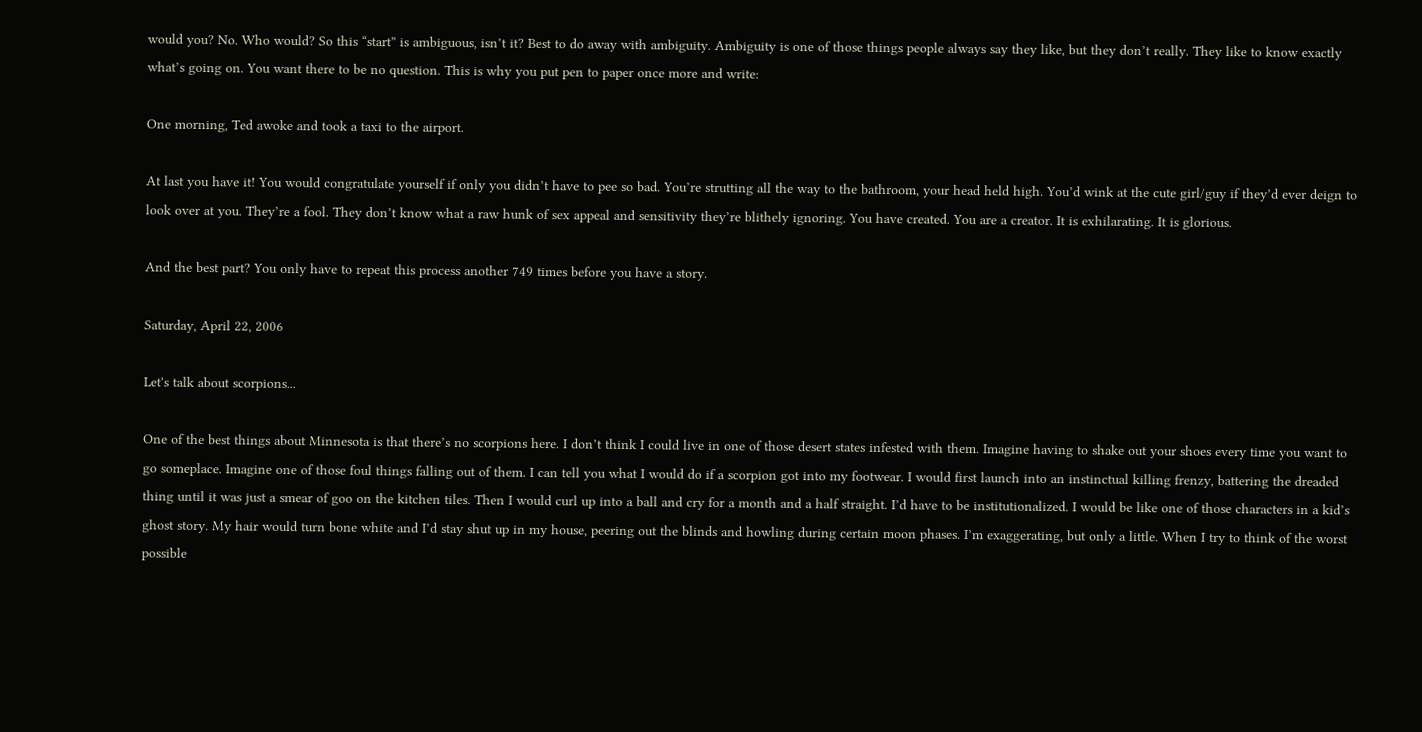would you? No. Who would? So this “start” is ambiguous, isn’t it? Best to do away with ambiguity. Ambiguity is one of those things people always say they like, but they don’t really. They like to know exactly what’s going on. You want there to be no question. This is why you put pen to paper once more and write:

One morning, Ted awoke and took a taxi to the airport.

At last you have it! You would congratulate yourself if only you didn’t have to pee so bad. You’re strutting all the way to the bathroom, your head held high. You’d wink at the cute girl/guy if they’d ever deign to look over at you. They’re a fool. They don’t know what a raw hunk of sex appeal and sensitivity they’re blithely ignoring. You have created. You are a creator. It is exhilarating. It is glorious.

And the best part? You only have to repeat this process another 749 times before you have a story.

Saturday, April 22, 2006

Let's talk about scorpions...

One of the best things about Minnesota is that there’s no scorpions here. I don’t think I could live in one of those desert states infested with them. Imagine having to shake out your shoes every time you want to go someplace. Imagine one of those foul things falling out of them. I can tell you what I would do if a scorpion got into my footwear. I would first launch into an instinctual killing frenzy, battering the dreaded thing until it was just a smear of goo on the kitchen tiles. Then I would curl up into a ball and cry for a month and a half straight. I’d have to be institutionalized. I would be like one of those characters in a kid’s ghost story. My hair would turn bone white and I’d stay shut up in my house, peering out the blinds and howling during certain moon phases. I’m exaggerating, but only a little. When I try to think of the worst possible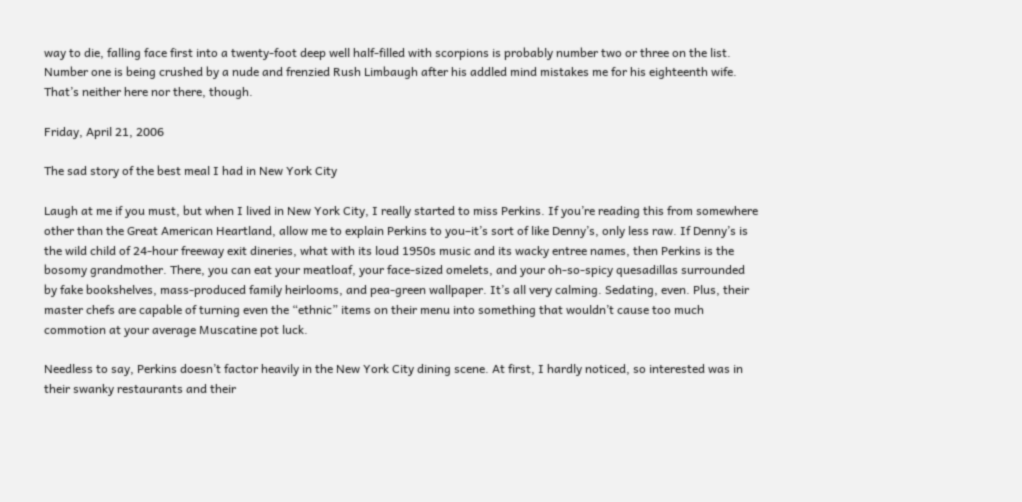way to die, falling face first into a twenty-foot deep well half-filled with scorpions is probably number two or three on the list. Number one is being crushed by a nude and frenzied Rush Limbaugh after his addled mind mistakes me for his eighteenth wife. That’s neither here nor there, though.

Friday, April 21, 2006

The sad story of the best meal I had in New York City

Laugh at me if you must, but when I lived in New York City, I really started to miss Perkins. If you’re reading this from somewhere other than the Great American Heartland, allow me to explain Perkins to you–it’s sort of like Denny’s, only less raw. If Denny’s is the wild child of 24-hour freeway exit dineries, what with its loud 1950s music and its wacky entree names, then Perkins is the bosomy grandmother. There, you can eat your meatloaf, your face-sized omelets, and your oh-so-spicy quesadillas surrounded by fake bookshelves, mass-produced family heirlooms, and pea-green wallpaper. It’s all very calming. Sedating, even. Plus, their master chefs are capable of turning even the “ethnic” items on their menu into something that wouldn’t cause too much commotion at your average Muscatine pot luck.

Needless to say, Perkins doesn’t factor heavily in the New York City dining scene. At first, I hardly noticed, so interested was in their swanky restaurants and their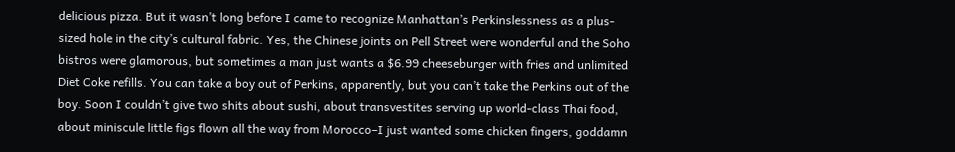delicious pizza. But it wasn’t long before I came to recognize Manhattan’s Perkinslessness as a plus-sized hole in the city’s cultural fabric. Yes, the Chinese joints on Pell Street were wonderful and the Soho bistros were glamorous, but sometimes a man just wants a $6.99 cheeseburger with fries and unlimited Diet Coke refills. You can take a boy out of Perkins, apparently, but you can’t take the Perkins out of the boy. Soon I couldn’t give two shits about sushi, about transvestites serving up world-class Thai food, about miniscule little figs flown all the way from Morocco–I just wanted some chicken fingers, goddamn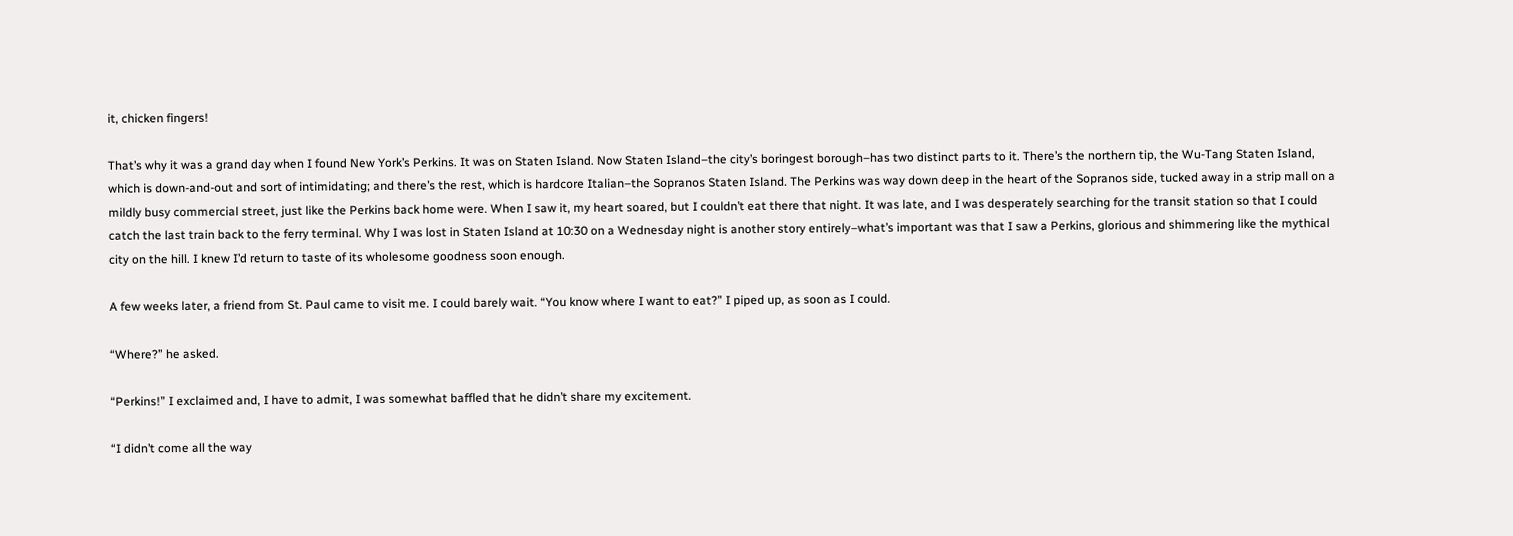it, chicken fingers!

That’s why it was a grand day when I found New York’s Perkins. It was on Staten Island. Now Staten Island–the city’s boringest borough–has two distinct parts to it. There’s the northern tip, the Wu-Tang Staten Island, which is down-and-out and sort of intimidating; and there’s the rest, which is hardcore Italian–the Sopranos Staten Island. The Perkins was way down deep in the heart of the Sopranos side, tucked away in a strip mall on a mildly busy commercial street, just like the Perkins back home were. When I saw it, my heart soared, but I couldn’t eat there that night. It was late, and I was desperately searching for the transit station so that I could catch the last train back to the ferry terminal. Why I was lost in Staten Island at 10:30 on a Wednesday night is another story entirely–what’s important was that I saw a Perkins, glorious and shimmering like the mythical city on the hill. I knew I’d return to taste of its wholesome goodness soon enough.

A few weeks later, a friend from St. Paul came to visit me. I could barely wait. “You know where I want to eat?” I piped up, as soon as I could.

“Where?” he asked.

“Perkins!” I exclaimed and, I have to admit, I was somewhat baffled that he didn’t share my excitement.

“I didn’t come all the way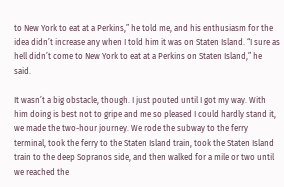to New York to eat at a Perkins,” he told me, and his enthusiasm for the idea didn’t increase any when I told him it was on Staten Island. “I sure as hell didn’t come to New York to eat at a Perkins on Staten Island,” he said.

It wasn’t a big obstacle, though. I just pouted until I got my way. With him doing is best not to gripe and me so pleased I could hardly stand it, we made the two-hour journey. We rode the subway to the ferry terminal, took the ferry to the Staten Island train, took the Staten Island train to the deep Sopranos side, and then walked for a mile or two until we reached the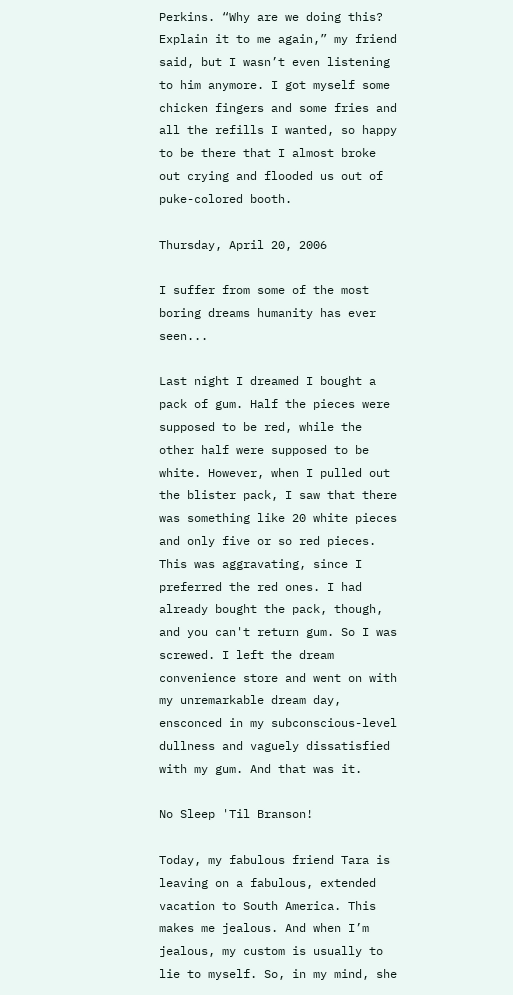Perkins. “Why are we doing this? Explain it to me again,” my friend said, but I wasn’t even listening to him anymore. I got myself some chicken fingers and some fries and all the refills I wanted, so happy to be there that I almost broke out crying and flooded us out of puke-colored booth.

Thursday, April 20, 2006

I suffer from some of the most boring dreams humanity has ever seen...

Last night I dreamed I bought a pack of gum. Half the pieces were supposed to be red, while the other half were supposed to be white. However, when I pulled out the blister pack, I saw that there was something like 20 white pieces and only five or so red pieces. This was aggravating, since I preferred the red ones. I had already bought the pack, though, and you can't return gum. So I was screwed. I left the dream convenience store and went on with my unremarkable dream day, ensconced in my subconscious-level dullness and vaguely dissatisfied with my gum. And that was it.

No Sleep 'Til Branson!

Today, my fabulous friend Tara is leaving on a fabulous, extended vacation to South America. This makes me jealous. And when I’m jealous, my custom is usually to lie to myself. So, in my mind, she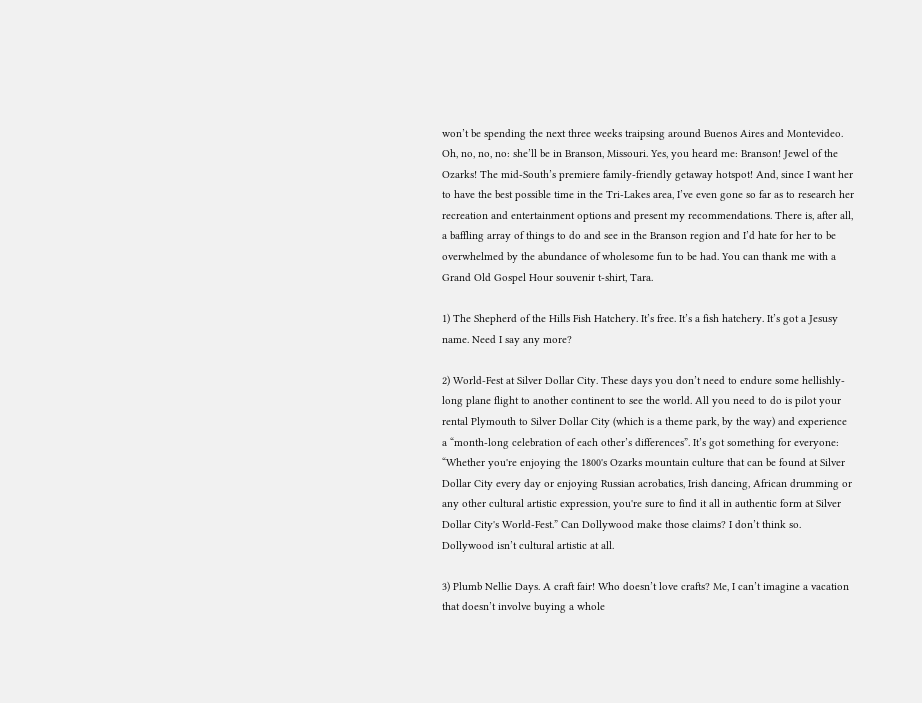won’t be spending the next three weeks traipsing around Buenos Aires and Montevideo. Oh, no, no, no: she’ll be in Branson, Missouri. Yes, you heard me: Branson! Jewel of the Ozarks! The mid-South’s premiere family-friendly getaway hotspot! And, since I want her to have the best possible time in the Tri-Lakes area, I’ve even gone so far as to research her recreation and entertainment options and present my recommendations. There is, after all, a baffling array of things to do and see in the Branson region and I’d hate for her to be overwhelmed by the abundance of wholesome fun to be had. You can thank me with a Grand Old Gospel Hour souvenir t-shirt, Tara.

1) The Shepherd of the Hills Fish Hatchery. It’s free. It’s a fish hatchery. It’s got a Jesusy name. Need I say any more?

2) World-Fest at Silver Dollar City. These days you don’t need to endure some hellishly-long plane flight to another continent to see the world. All you need to do is pilot your rental Plymouth to Silver Dollar City (which is a theme park, by the way) and experience a “month-long celebration of each other’s differences”. It’s got something for everyone: “Whether you're enjoying the 1800's Ozarks mountain culture that can be found at Silver Dollar City every day or enjoying Russian acrobatics, Irish dancing, African drumming or any other cultural artistic expression, you're sure to find it all in authentic form at Silver Dollar City's World-Fest.” Can Dollywood make those claims? I don’t think so. Dollywood isn’t cultural artistic at all.

3) Plumb Nellie Days. A craft fair! Who doesn’t love crafts? Me, I can’t imagine a vacation that doesn’t involve buying a whole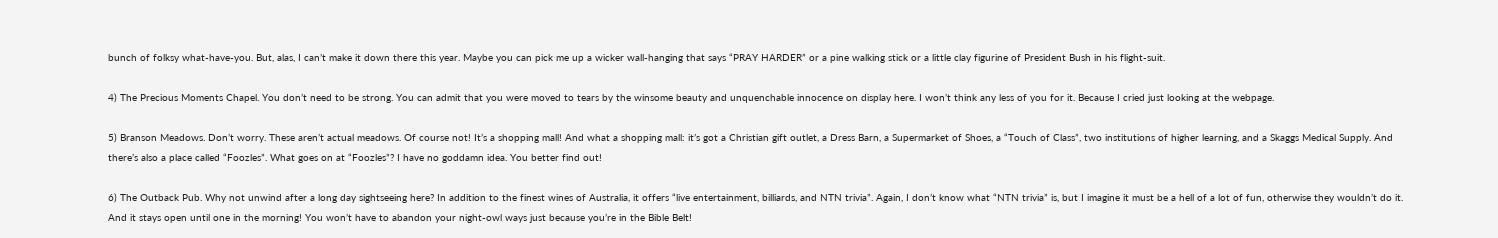bunch of folksy what-have-you. But, alas, I can’t make it down there this year. Maybe you can pick me up a wicker wall-hanging that says “PRAY HARDER” or a pine walking stick or a little clay figurine of President Bush in his flight-suit.

4) The Precious Moments Chapel. You don’t need to be strong. You can admit that you were moved to tears by the winsome beauty and unquenchable innocence on display here. I won’t think any less of you for it. Because I cried just looking at the webpage.

5) Branson Meadows. Don’t worry. These aren’t actual meadows. Of course not! It’s a shopping mall! And what a shopping mall: it’s got a Christian gift outlet, a Dress Barn, a Supermarket of Shoes, a “Touch of Class”, two institutions of higher learning, and a Skaggs Medical Supply. And there’s also a place called “Foozles”. What goes on at “Foozles”? I have no goddamn idea. You better find out!

6) The Outback Pub. Why not unwind after a long day sightseeing here? In addition to the finest wines of Australia, it offers “live entertainment, billiards, and NTN trivia”. Again, I don’t know what “NTN trivia” is, but I imagine it must be a hell of a lot of fun, otherwise they wouldn’t do it. And it stays open until one in the morning! You won’t have to abandon your night-owl ways just because you’re in the Bible Belt!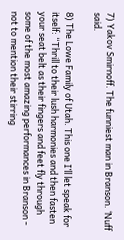7) Yakov Smirnoff. The funniest man in Branson. ‘Nuff said.

8) The Lowe Family of Utah. This one I’ll let speak for itself: “Thrill to their lush harmonies and then fasten your seat belt as their fingers and feet fly through some of the most amazing performances in Branson - not to mention their stirring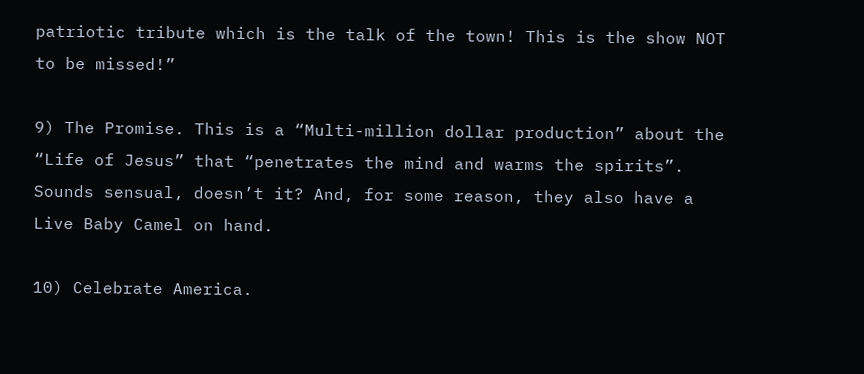patriotic tribute which is the talk of the town! This is the show NOT to be missed!”

9) The Promise. This is a “Multi-million dollar production” about the “Life of Jesus” that “penetrates the mind and warms the spirits”. Sounds sensual, doesn’t it? And, for some reason, they also have a Live Baby Camel on hand.

10) Celebrate America.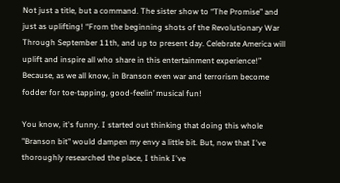Not just a title, but a command. The sister show to “The Promise” and just as uplifting! “From the beginning shots of the Revolutionary War Through September 11th, and up to present day. Celebrate America will uplift and inspire all who share in this entertainment experience!” Because, as we all know, in Branson even war and terrorism become fodder for toe-tapping, good-feelin’ musical fun!

You know, it's funny. I started out thinking that doing this whole "Branson bit" would dampen my envy a little bit. But, now that I've thoroughly researched the place, I think I've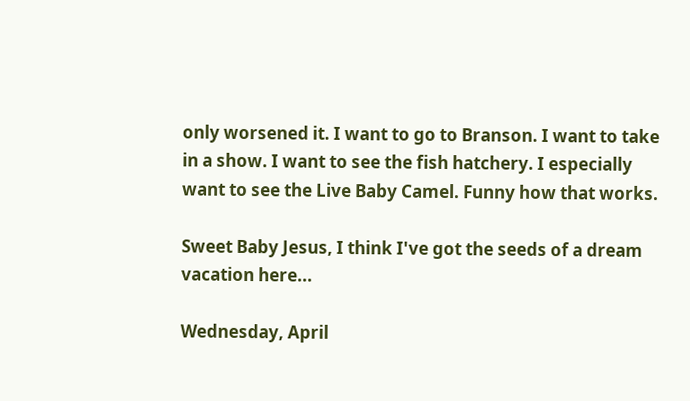only worsened it. I want to go to Branson. I want to take in a show. I want to see the fish hatchery. I especially want to see the Live Baby Camel. Funny how that works.

Sweet Baby Jesus, I think I've got the seeds of a dream vacation here...

Wednesday, April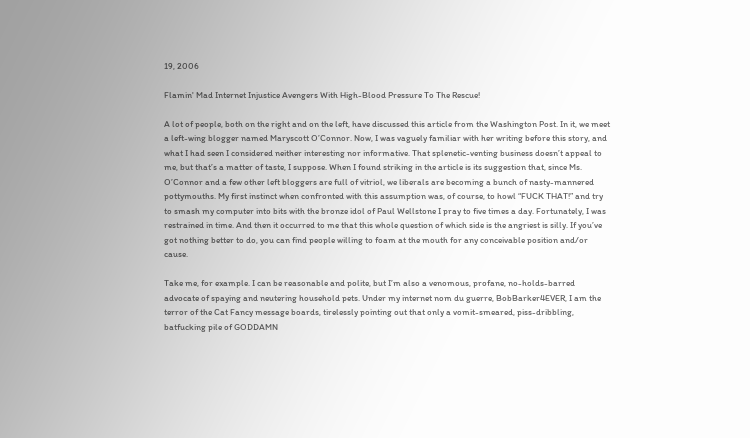19, 2006

Flamin' Mad Internet Injustice Avengers With High-Blood Pressure To The Rescue!

A lot of people, both on the right and on the left, have discussed this article from the Washington Post. In it, we meet a left-wing blogger named Maryscott O’Connor. Now, I was vaguely familiar with her writing before this story, and what I had seen I considered neither interesting nor informative. That splenetic-venting business doesn’t appeal to me, but that’s a matter of taste, I suppose. When I found striking in the article is its suggestion that, since Ms. O’Connor and a few other left bloggers are full of vitriol, we liberals are becoming a bunch of nasty-mannered pottymouths. My first instinct when confronted with this assumption was, of course, to howl “FUCK THAT!” and try to smash my computer into bits with the bronze idol of Paul Wellstone I pray to five times a day. Fortunately, I was restrained in time. And then it occurred to me that this whole question of which side is the angriest is silly. If you’ve got nothing better to do, you can find people willing to foam at the mouth for any conceivable position and/or cause.

Take me, for example. I can be reasonable and polite, but I’m also a venomous, profane, no-holds-barred advocate of spaying and neutering household pets. Under my internet nom du guerre, BobBarker4EVER, I am the terror of the Cat Fancy message boards, tirelessly pointing out that only a vomit-smeared, piss-dribbling, batfucking pile of GODDAMN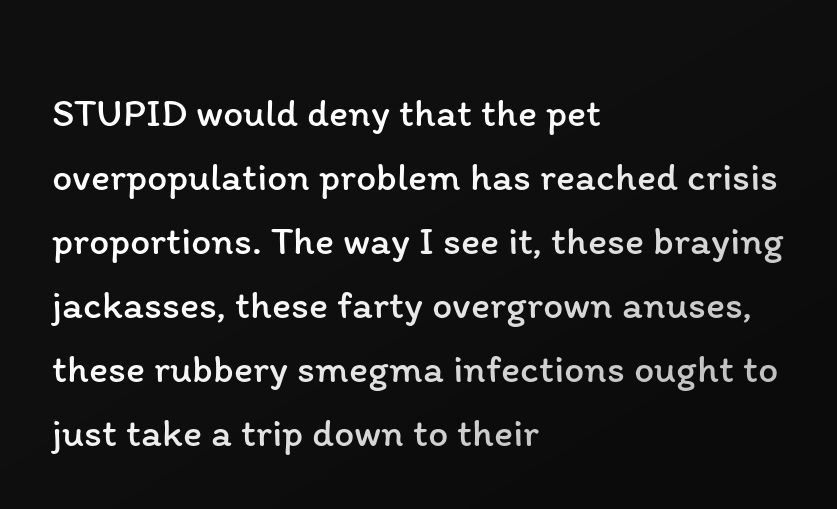STUPID would deny that the pet overpopulation problem has reached crisis proportions. The way I see it, these braying jackasses, these farty overgrown anuses, these rubbery smegma infections ought to just take a trip down to their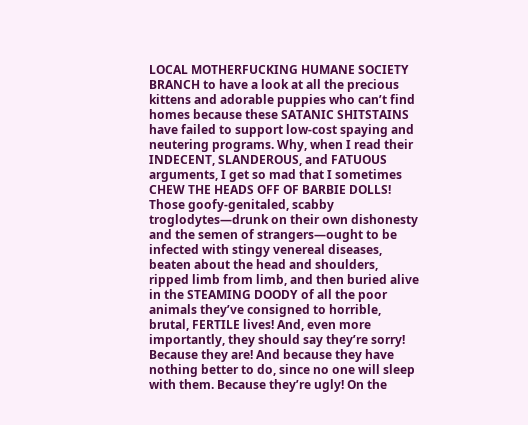LOCAL MOTHERFUCKING HUMANE SOCIETY BRANCH to have a look at all the precious kittens and adorable puppies who can’t find homes because these SATANIC SHITSTAINS have failed to support low-cost spaying and neutering programs. Why, when I read their INDECENT, SLANDEROUS, and FATUOUS arguments, I get so mad that I sometimes CHEW THE HEADS OFF OF BARBIE DOLLS! Those goofy-genitaled, scabby troglodytes—drunk on their own dishonesty and the semen of strangers—ought to be infected with stingy venereal diseases, beaten about the head and shoulders, ripped limb from limb, and then buried alive in the STEAMING DOODY of all the poor animals they’ve consigned to horrible, brutal, FERTILE lives! And, even more importantly, they should say they’re sorry! Because they are! And because they have nothing better to do, since no one will sleep with them. Because they’re ugly! On the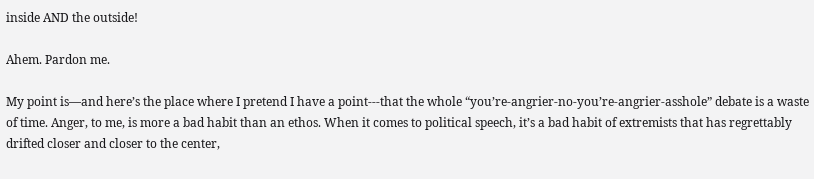inside AND the outside!

Ahem. Pardon me.

My point is—and here’s the place where I pretend I have a point---that the whole “you’re-angrier-no-you’re-angrier-asshole” debate is a waste of time. Anger, to me, is more a bad habit than an ethos. When it comes to political speech, it’s a bad habit of extremists that has regrettably drifted closer and closer to the center,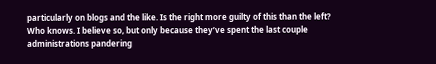particularly on blogs and the like. Is the right more guilty of this than the left? Who knows. I believe so, but only because they’ve spent the last couple administrations pandering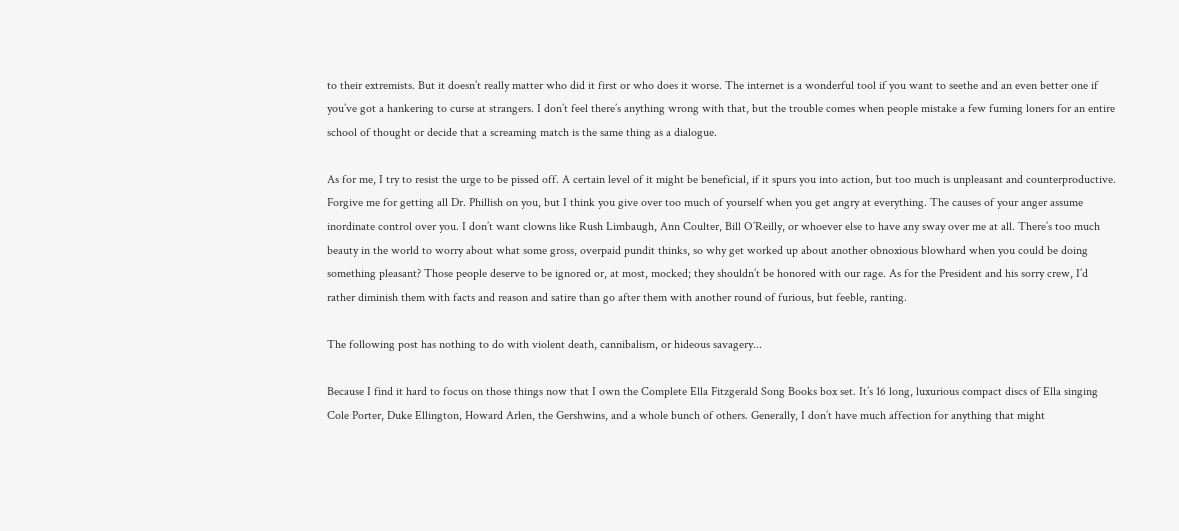to their extremists. But it doesn’t really matter who did it first or who does it worse. The internet is a wonderful tool if you want to seethe and an even better one if you’ve got a hankering to curse at strangers. I don’t feel there’s anything wrong with that, but the trouble comes when people mistake a few fuming loners for an entire school of thought or decide that a screaming match is the same thing as a dialogue.

As for me, I try to resist the urge to be pissed off. A certain level of it might be beneficial, if it spurs you into action, but too much is unpleasant and counterproductive. Forgive me for getting all Dr. Phillish on you, but I think you give over too much of yourself when you get angry at everything. The causes of your anger assume inordinate control over you. I don’t want clowns like Rush Limbaugh, Ann Coulter, Bill O’Reilly, or whoever else to have any sway over me at all. There’s too much beauty in the world to worry about what some gross, overpaid pundit thinks, so why get worked up about another obnoxious blowhard when you could be doing something pleasant? Those people deserve to be ignored or, at most, mocked; they shouldn’t be honored with our rage. As for the President and his sorry crew, I’d rather diminish them with facts and reason and satire than go after them with another round of furious, but feeble, ranting.

The following post has nothing to do with violent death, cannibalism, or hideous savagery...

Because I find it hard to focus on those things now that I own the Complete Ella Fitzgerald Song Books box set. It’s 16 long, luxurious compact discs of Ella singing Cole Porter, Duke Ellington, Howard Arlen, the Gershwins, and a whole bunch of others. Generally, I don’t have much affection for anything that might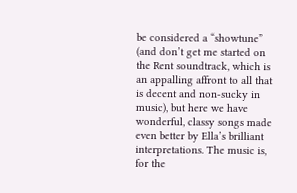be considered a “showtune” (and don’t get me started on the Rent soundtrack, which is an appalling affront to all that is decent and non-sucky in music), but here we have wonderful, classy songs made even better by Ella’s brilliant interpretations. The music is, for the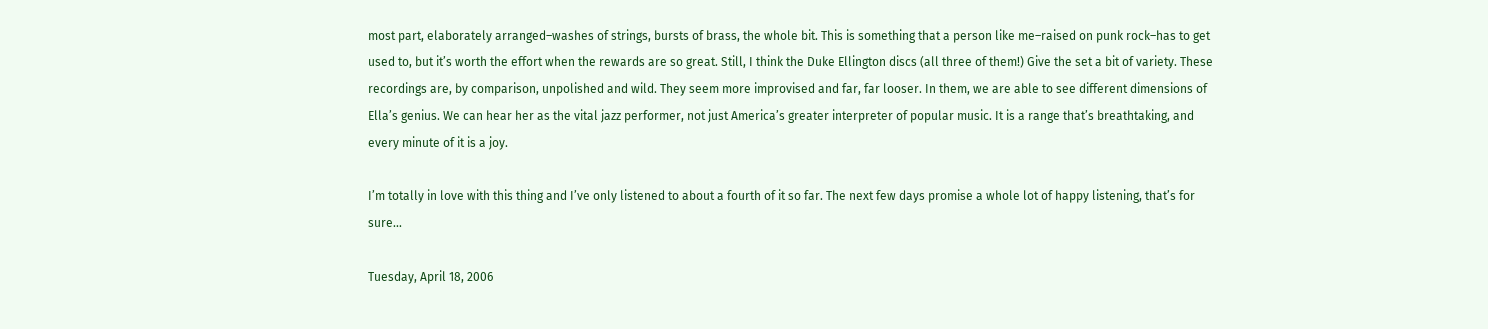most part, elaborately arranged–washes of strings, bursts of brass, the whole bit. This is something that a person like me–raised on punk rock–has to get used to, but it’s worth the effort when the rewards are so great. Still, I think the Duke Ellington discs (all three of them!) Give the set a bit of variety. These recordings are, by comparison, unpolished and wild. They seem more improvised and far, far looser. In them, we are able to see different dimensions of Ella’s genius. We can hear her as the vital jazz performer, not just America’s greater interpreter of popular music. It is a range that’s breathtaking, and every minute of it is a joy.

I’m totally in love with this thing and I’ve only listened to about a fourth of it so far. The next few days promise a whole lot of happy listening, that’s for sure...

Tuesday, April 18, 2006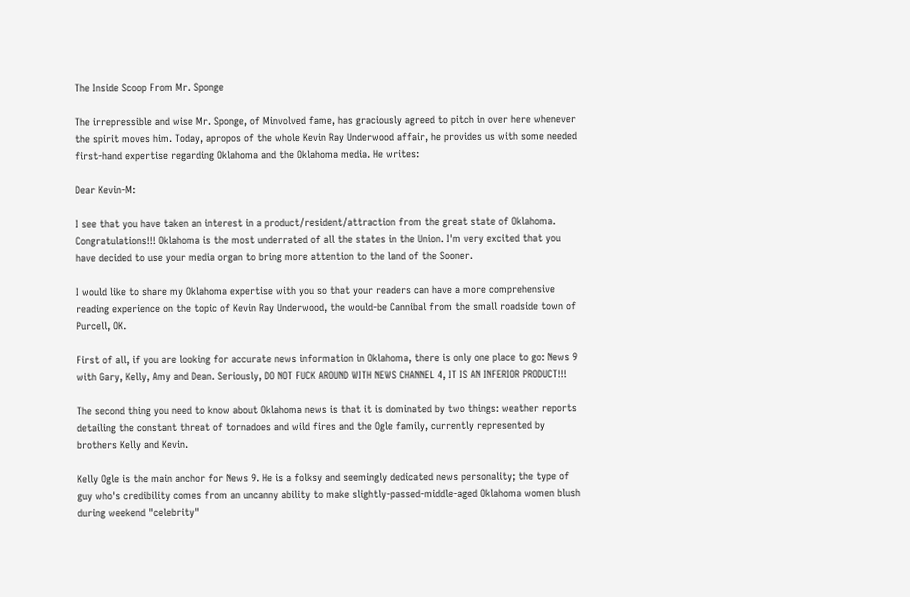The Inside Scoop From Mr. Sponge

The irrepressible and wise Mr. Sponge, of Minvolved fame, has graciously agreed to pitch in over here whenever the spirit moves him. Today, apropos of the whole Kevin Ray Underwood affair, he provides us with some needed first-hand expertise regarding Oklahoma and the Oklahoma media. He writes:

Dear Kevin-M:

I see that you have taken an interest in a product/resident/attraction from the great state of Oklahoma. Congratulations!!! Oklahoma is the most underrated of all the states in the Union. I'm very excited that you have decided to use your media organ to bring more attention to the land of the Sooner.

I would like to share my Oklahoma expertise with you so that your readers can have a more comprehensive reading experience on the topic of Kevin Ray Underwood, the would-be Cannibal from the small roadside town of Purcell, OK.

First of all, if you are looking for accurate news information in Oklahoma, there is only one place to go: News 9 with Gary, Kelly, Amy and Dean. Seriously, DO NOT FUCK AROUND WITH NEWS CHANNEL 4, IT IS AN INFERIOR PRODUCT!!!

The second thing you need to know about Oklahoma news is that it is dominated by two things: weather reports detailing the constant threat of tornadoes and wild fires and the Ogle family, currently represented by brothers Kelly and Kevin.

Kelly Ogle is the main anchor for News 9. He is a folksy and seemingly dedicated news personality; the type of guy who's credibility comes from an uncanny ability to make slightly-passed-middle-aged Oklahoma women blush during weekend "celebrity"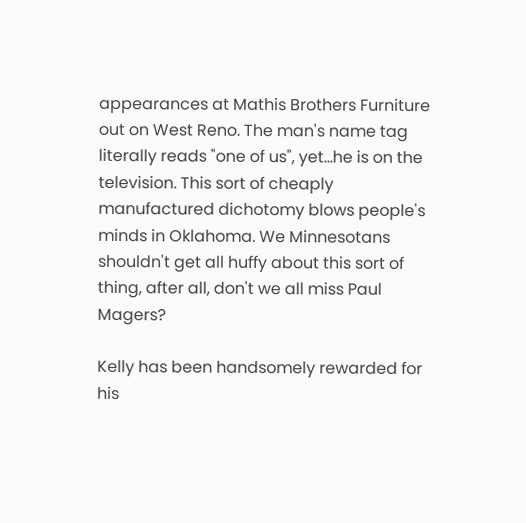appearances at Mathis Brothers Furniture out on West Reno. The man's name tag literally reads "one of us", yet...he is on the television. This sort of cheaply manufactured dichotomy blows people's minds in Oklahoma. We Minnesotans shouldn't get all huffy about this sort of thing, after all, don't we all miss Paul Magers?

Kelly has been handsomely rewarded for his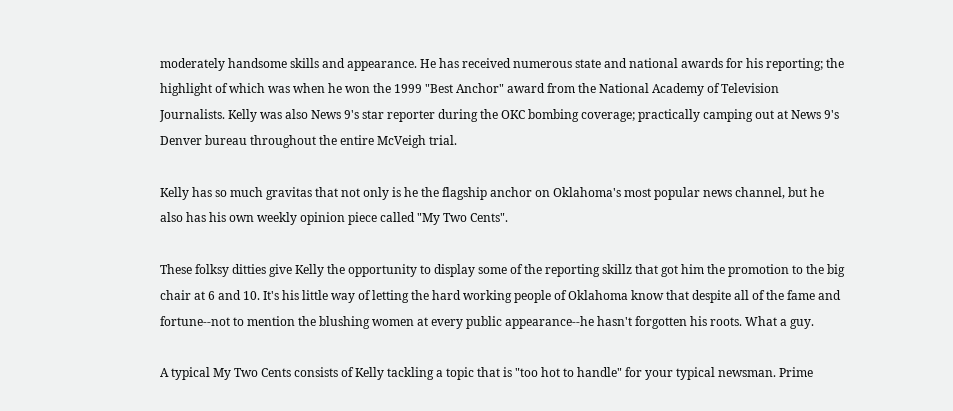moderately handsome skills and appearance. He has received numerous state and national awards for his reporting; the highlight of which was when he won the 1999 "Best Anchor" award from the National Academy of Television Journalists. Kelly was also News 9's star reporter during the OKC bombing coverage; practically camping out at News 9's Denver bureau throughout the entire McVeigh trial.

Kelly has so much gravitas that not only is he the flagship anchor on Oklahoma's most popular news channel, but he also has his own weekly opinion piece called "My Two Cents".

These folksy ditties give Kelly the opportunity to display some of the reporting skillz that got him the promotion to the big chair at 6 and 10. It's his little way of letting the hard working people of Oklahoma know that despite all of the fame and fortune--not to mention the blushing women at every public appearance--he hasn't forgotten his roots. What a guy.

A typical My Two Cents consists of Kelly tackling a topic that is "too hot to handle" for your typical newsman. Prime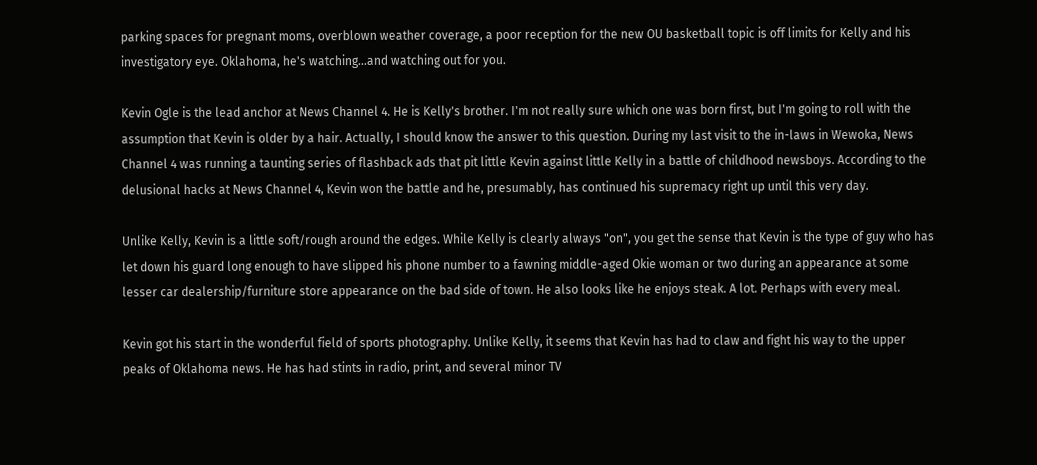parking spaces for pregnant moms, overblown weather coverage, a poor reception for the new OU basketball topic is off limits for Kelly and his investigatory eye. Oklahoma, he's watching...and watching out for you.

Kevin Ogle is the lead anchor at News Channel 4. He is Kelly's brother. I'm not really sure which one was born first, but I'm going to roll with the assumption that Kevin is older by a hair. Actually, I should know the answer to this question. During my last visit to the in-laws in Wewoka, News Channel 4 was running a taunting series of flashback ads that pit little Kevin against little Kelly in a battle of childhood newsboys. According to the delusional hacks at News Channel 4, Kevin won the battle and he, presumably, has continued his supremacy right up until this very day.

Unlike Kelly, Kevin is a little soft/rough around the edges. While Kelly is clearly always "on", you get the sense that Kevin is the type of guy who has let down his guard long enough to have slipped his phone number to a fawning middle-aged Okie woman or two during an appearance at some lesser car dealership/furniture store appearance on the bad side of town. He also looks like he enjoys steak. A lot. Perhaps with every meal.

Kevin got his start in the wonderful field of sports photography. Unlike Kelly, it seems that Kevin has had to claw and fight his way to the upper peaks of Oklahoma news. He has had stints in radio, print, and several minor TV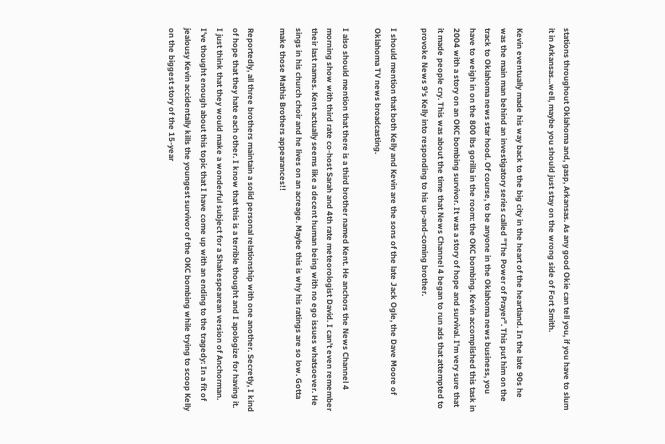stations throughout Oklahoma and, gasp, Arkansas. As any good Okie can tell you, if you have to slum it in Arkansas...well, maybe you should just stay on the wrong side of Fort Smith.

Kevin eventually made his way back to the big city in the heart of the heartland. In the late 90s he was the main man behind an investigatory series called "The Power of Prayer". This put him on the track to Oklahoma news star hood. Of course, to be anyone in the Oklahoma news business, you have to weigh in on the 800 lbs gorilla in the room: the OKC bombing. Kevin accomplished this task in 2004 with a story on an OKC bombing survivor. It was a story of hope and survival. I'm very sure that it made people cry. This was about the time that News Channel 4 began to run ads that attempted to provoke News 9's Kelly into responding to his up-and-coming brother.

I should mention that both Kelly and Kevin are the sons of the late Jack Ogle, the Dave Moore of Oklahoma TV news broadcasting.

I also should mention that there is a third brother named Kent. He anchors the News Channel 4 morning show with third rate co-host Sarah and 4th rate meteorologist David. I can't even remember their last names. Kent actually seems like a decent human being with no ego issues whatsoever. He sings in his church choir and he lives on an acreage. Maybe this is why his ratings are so low. Gotta make those Mathis Brothers appearances!!

Reportedly, all three brothers maintain a solid personal relationship with one another. Secretly, I kind of hope that they hate each other. I know that this is a terrible thought and I apologize for having it. I just think that they would make a wonderful subject for a Shakespearean version of Anchorman. I've thought enough about this topic that I have come up with an ending to the tragedy: In a fit of jealousy Kevin accidentally kills the youngest survivor of the OKC bombing while trying to scoop Kelly on the biggest story of the 15-year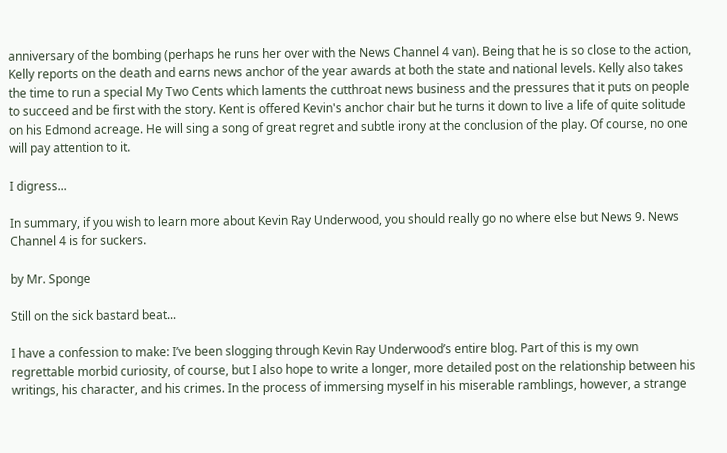anniversary of the bombing (perhaps he runs her over with the News Channel 4 van). Being that he is so close to the action, Kelly reports on the death and earns news anchor of the year awards at both the state and national levels. Kelly also takes the time to run a special My Two Cents which laments the cutthroat news business and the pressures that it puts on people to succeed and be first with the story. Kent is offered Kevin's anchor chair but he turns it down to live a life of quite solitude on his Edmond acreage. He will sing a song of great regret and subtle irony at the conclusion of the play. Of course, no one will pay attention to it.

I digress...

In summary, if you wish to learn more about Kevin Ray Underwood, you should really go no where else but News 9. News Channel 4 is for suckers.

by Mr. Sponge

Still on the sick bastard beat...

I have a confession to make: I’ve been slogging through Kevin Ray Underwood’s entire blog. Part of this is my own regrettable morbid curiosity, of course, but I also hope to write a longer, more detailed post on the relationship between his writings, his character, and his crimes. In the process of immersing myself in his miserable ramblings, however, a strange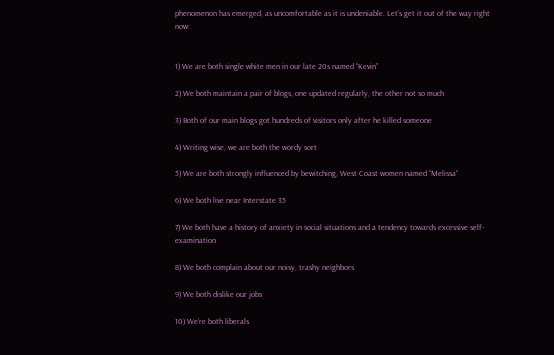phenomenon has emerged, as uncomfortable as it is undeniable. Let’s get it out of the way right now:


1) We are both single white men in our late 20s named “Kevin”

2) We both maintain a pair of blogs, one updated regularly, the other not so much

3) Both of our main blogs got hundreds of visitors only after he killed someone

4) Writing wise, we are both the wordy sort

5) We are both strongly influenced by bewitching, West Coast women named “Melissa”

6) We both live near Interstate 35

7) We both have a history of anxiety in social situations and a tendency towards excessive self-examination

8) We both complain about our noisy, trashy neighbors

9) We both dislike our jobs

10) We’re both liberals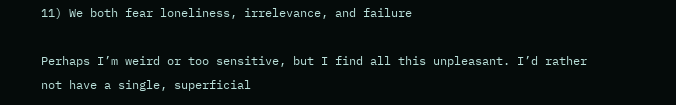11) We both fear loneliness, irrelevance, and failure

Perhaps I’m weird or too sensitive, but I find all this unpleasant. I’d rather not have a single, superficial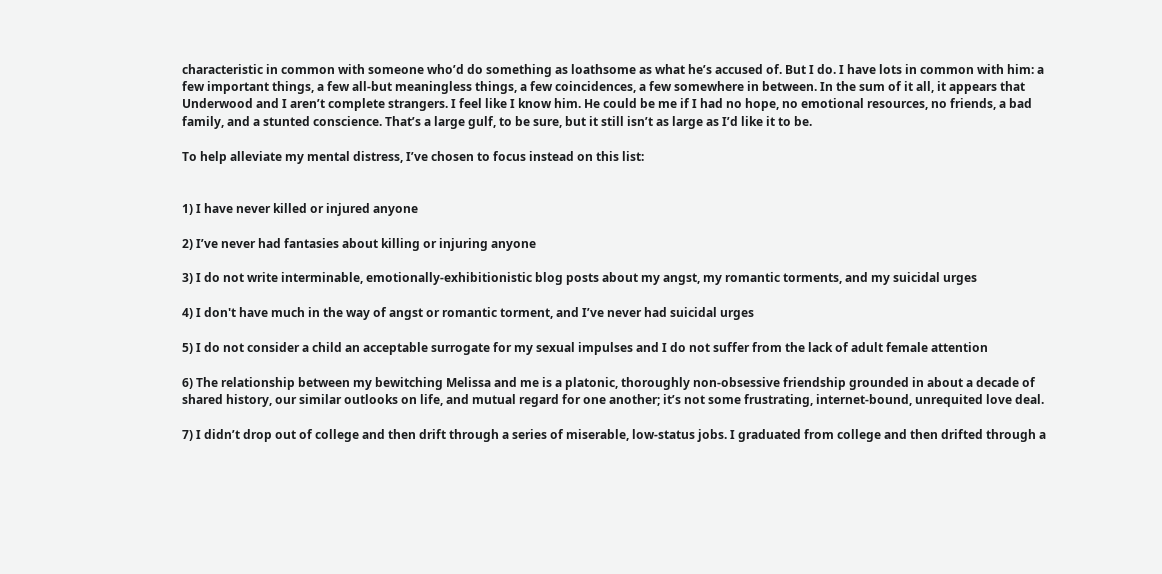characteristic in common with someone who’d do something as loathsome as what he’s accused of. But I do. I have lots in common with him: a few important things, a few all-but meaningless things, a few coincidences, a few somewhere in between. In the sum of it all, it appears that Underwood and I aren’t complete strangers. I feel like I know him. He could be me if I had no hope, no emotional resources, no friends, a bad family, and a stunted conscience. That’s a large gulf, to be sure, but it still isn’t as large as I’d like it to be.

To help alleviate my mental distress, I’ve chosen to focus instead on this list:


1) I have never killed or injured anyone

2) I’ve never had fantasies about killing or injuring anyone

3) I do not write interminable, emotionally-exhibitionistic blog posts about my angst, my romantic torments, and my suicidal urges

4) I don't have much in the way of angst or romantic torment, and I’ve never had suicidal urges

5) I do not consider a child an acceptable surrogate for my sexual impulses and I do not suffer from the lack of adult female attention

6) The relationship between my bewitching Melissa and me is a platonic, thoroughly non-obsessive friendship grounded in about a decade of shared history, our similar outlooks on life, and mutual regard for one another; it’s not some frustrating, internet-bound, unrequited love deal.

7) I didn’t drop out of college and then drift through a series of miserable, low-status jobs. I graduated from college and then drifted through a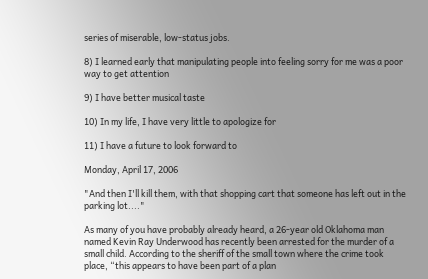series of miserable, low-status jobs.

8) I learned early that manipulating people into feeling sorry for me was a poor way to get attention

9) I have better musical taste

10) In my life, I have very little to apologize for

11) I have a future to look forward to

Monday, April 17, 2006

"And then I'll kill them, with that shopping cart that someone has left out in the parking lot...."

As many of you have probably already heard, a 26-year old Oklahoma man named Kevin Ray Underwood has recently been arrested for the murder of a small child. According to the sheriff of the small town where the crime took place, “this appears to have been part of a plan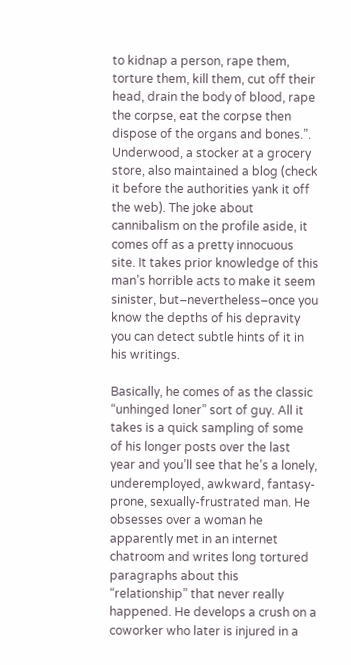to kidnap a person, rape them, torture them, kill them, cut off their head, drain the body of blood, rape the corpse, eat the corpse then dispose of the organs and bones.”. Underwood, a stocker at a grocery store, also maintained a blog (check it before the authorities yank it off the web). The joke about cannibalism on the profile aside, it comes off as a pretty innocuous site. It takes prior knowledge of this man’s horrible acts to make it seem sinister, but–nevertheless–once you know the depths of his depravity you can detect subtle hints of it in his writings.

Basically, he comes of as the classic “unhinged loner” sort of guy. All it takes is a quick sampling of some of his longer posts over the last year and you’ll see that he’s a lonely, underemployed, awkward, fantasy-prone, sexually-frustrated man. He obsesses over a woman he apparently met in an internet chatroom and writes long tortured paragraphs about this “relationship” that never really happened. He develops a crush on a coworker who later is injured in a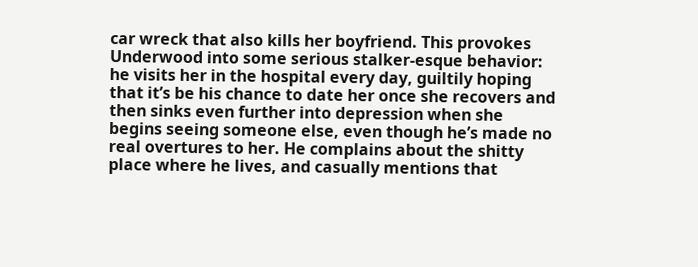car wreck that also kills her boyfriend. This provokes Underwood into some serious stalker-esque behavior: he visits her in the hospital every day, guiltily hoping that it’s be his chance to date her once she recovers and then sinks even further into depression when she begins seeing someone else, even though he’s made no real overtures to her. He complains about the shitty place where he lives, and casually mentions that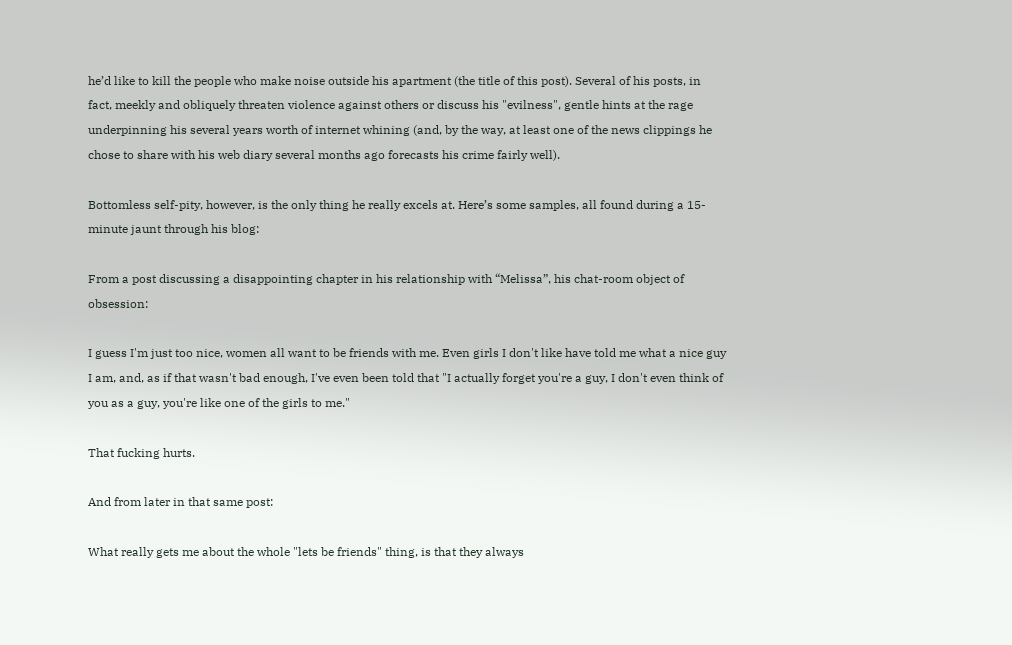he’d like to kill the people who make noise outside his apartment (the title of this post). Several of his posts, in fact, meekly and obliquely threaten violence against others or discuss his "evilness", gentle hints at the rage underpinning his several years worth of internet whining (and, by the way, at least one of the news clippings he chose to share with his web diary several months ago forecasts his crime fairly well).

Bottomless self-pity, however, is the only thing he really excels at. Here’s some samples, all found during a 15-minute jaunt through his blog:

From a post discussing a disappointing chapter in his relationship with “Melissa”, his chat-room object of obsession:

I guess I'm just too nice, women all want to be friends with me. Even girls I don't like have told me what a nice guy I am, and, as if that wasn't bad enough, I've even been told that "I actually forget you're a guy, I don't even think of you as a guy, you're like one of the girls to me."

That fucking hurts.

And from later in that same post:

What really gets me about the whole "lets be friends" thing, is that they always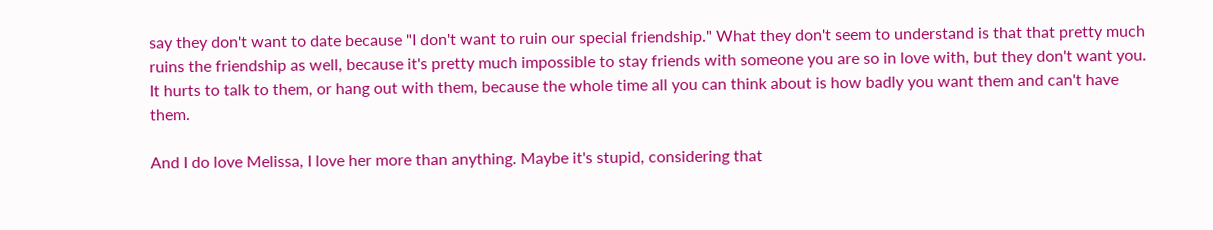say they don't want to date because "I don't want to ruin our special friendship." What they don't seem to understand is that that pretty much ruins the friendship as well, because it's pretty much impossible to stay friends with someone you are so in love with, but they don't want you. It hurts to talk to them, or hang out with them, because the whole time all you can think about is how badly you want them and can't have them.

And I do love Melissa, I love her more than anything. Maybe it's stupid, considering that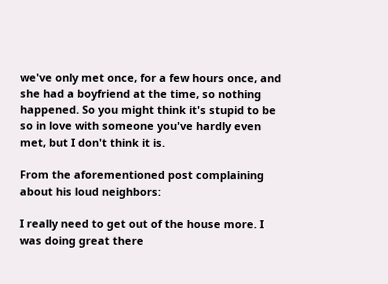we've only met once, for a few hours once, and she had a boyfriend at the time, so nothing happened. So you might think it's stupid to be so in love with someone you've hardly even met, but I don't think it is.

From the aforementioned post complaining about his loud neighbors:

I really need to get out of the house more. I was doing great there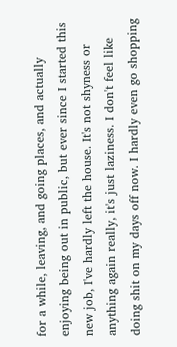for a while, leaving, and going places, and actually enjoying being out in public, but ever since I started this new job, I've hardly left the house. It's not shyness or anything again really, it's just laziness. I don't feel like doing shit on my days off now. I hardly even go shopping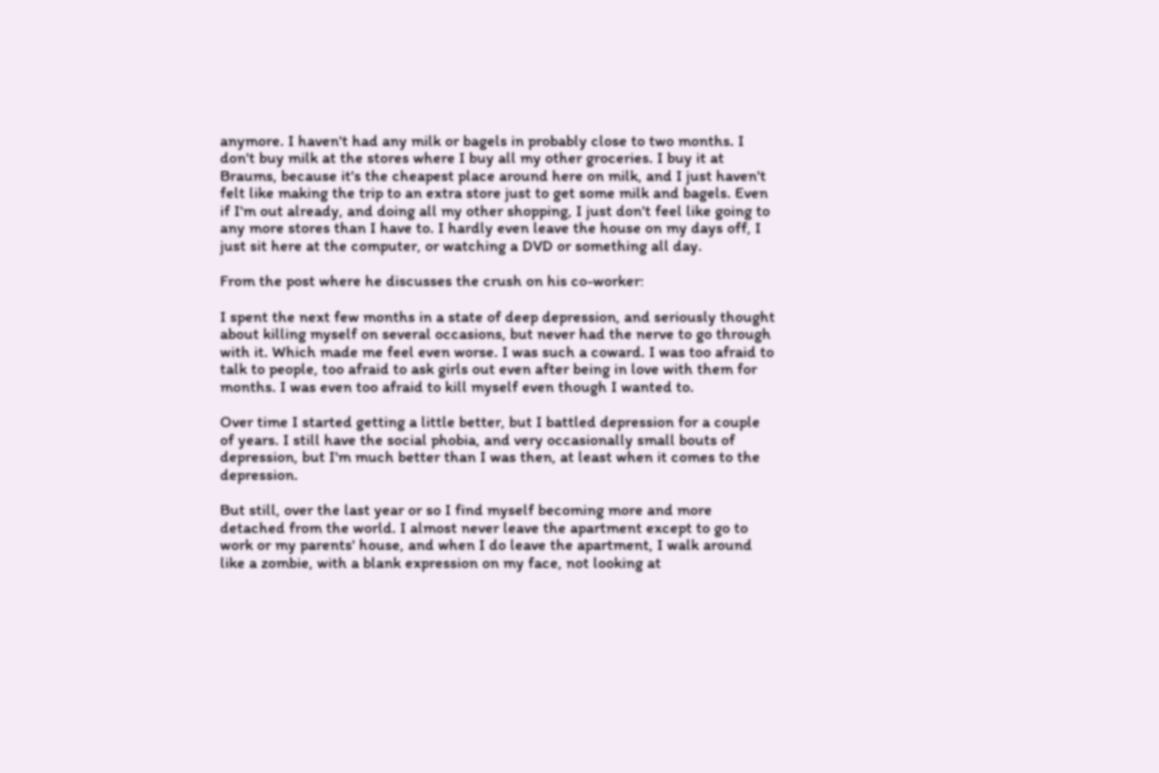anymore. I haven't had any milk or bagels in probably close to two months. I don't buy milk at the stores where I buy all my other groceries. I buy it at Braums, because it's the cheapest place around here on milk, and I just haven't felt like making the trip to an extra store just to get some milk and bagels. Even if I'm out already, and doing all my other shopping, I just don't feel like going to any more stores than I have to. I hardly even leave the house on my days off, I just sit here at the computer, or watching a DVD or something all day.

From the post where he discusses the crush on his co-worker:

I spent the next few months in a state of deep depression, and seriously thought about killing myself on several occasions, but never had the nerve to go through with it. Which made me feel even worse. I was such a coward. I was too afraid to talk to people, too afraid to ask girls out even after being in love with them for months. I was even too afraid to kill myself even though I wanted to.

Over time I started getting a little better, but I battled depression for a couple of years. I still have the social phobia, and very occasionally small bouts of depression, but I'm much better than I was then, at least when it comes to the depression.

But still, over the last year or so I find myself becoming more and more detached from the world. I almost never leave the apartment except to go to work or my parents' house, and when I do leave the apartment, I walk around like a zombie, with a blank expression on my face, not looking at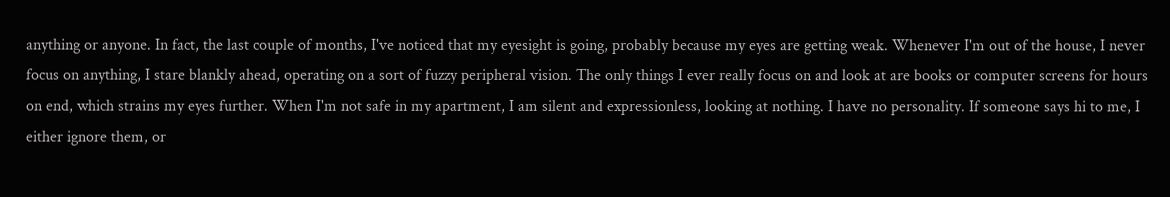anything or anyone. In fact, the last couple of months, I've noticed that my eyesight is going, probably because my eyes are getting weak. Whenever I'm out of the house, I never focus on anything, I stare blankly ahead, operating on a sort of fuzzy peripheral vision. The only things I ever really focus on and look at are books or computer screens for hours on end, which strains my eyes further. When I'm not safe in my apartment, I am silent and expressionless, looking at nothing. I have no personality. If someone says hi to me, I either ignore them, or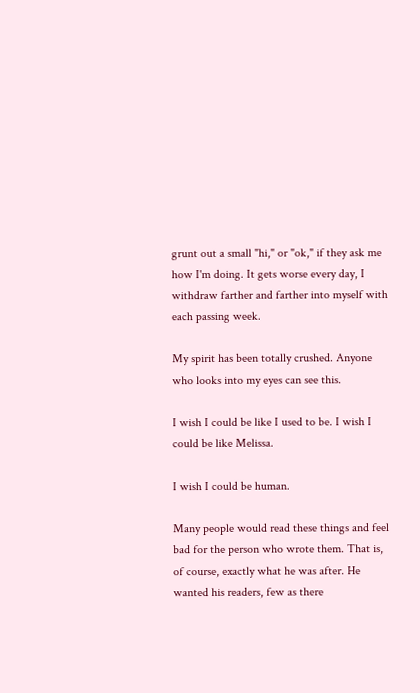grunt out a small "hi," or "ok," if they ask me how I'm doing. It gets worse every day, I withdraw farther and farther into myself with each passing week.

My spirit has been totally crushed. Anyone who looks into my eyes can see this.

I wish I could be like I used to be. I wish I could be like Melissa.

I wish I could be human.

Many people would read these things and feel bad for the person who wrote them. That is, of course, exactly what he was after. He wanted his readers, few as there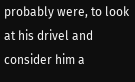probably were, to look at his drivel and consider him a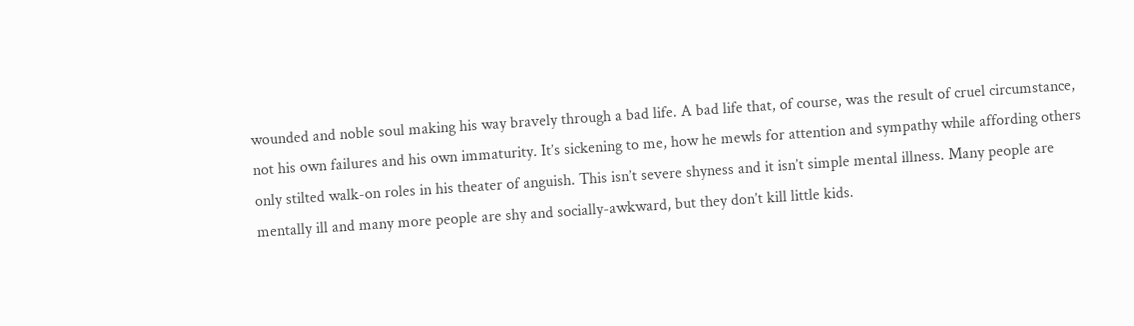wounded and noble soul making his way bravely through a bad life. A bad life that, of course, was the result of cruel circumstance, not his own failures and his own immaturity. It’s sickening to me, how he mewls for attention and sympathy while affording others only stilted walk-on roles in his theater of anguish. This isn’t severe shyness and it isn’t simple mental illness. Many people are mentally ill and many more people are shy and socially-awkward, but they don’t kill little kids.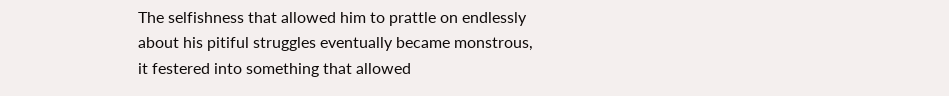The selfishness that allowed him to prattle on endlessly about his pitiful struggles eventually became monstrous, it festered into something that allowed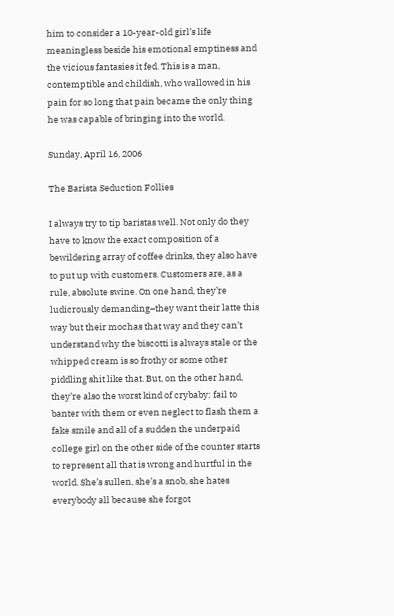him to consider a 10-year-old girl’s life meaningless beside his emotional emptiness and the vicious fantasies it fed. This is a man, contemptible and childish, who wallowed in his pain for so long that pain became the only thing he was capable of bringing into the world.

Sunday, April 16, 2006

The Barista Seduction Follies

I always try to tip baristas well. Not only do they have to know the exact composition of a bewildering array of coffee drinks, they also have to put up with customers. Customers are, as a rule, absolute swine. On one hand, they’re ludicrously demanding–they want their latte this way but their mochas that way and they can’t understand why the biscotti is always stale or the whipped cream is so frothy or some other piddling shit like that. But, on the other hand, they’re also the worst kind of crybaby: fail to banter with them or even neglect to flash them a fake smile and all of a sudden the underpaid college girl on the other side of the counter starts to represent all that is wrong and hurtful in the world. She’s sullen, she’s a snob, she hates everybody all because she forgot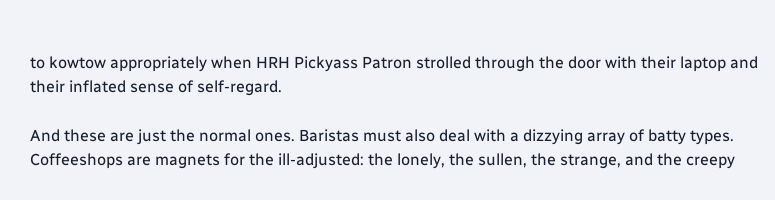to kowtow appropriately when HRH Pickyass Patron strolled through the door with their laptop and their inflated sense of self-regard.

And these are just the normal ones. Baristas must also deal with a dizzying array of batty types. Coffeeshops are magnets for the ill-adjusted: the lonely, the sullen, the strange, and the creepy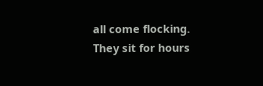all come flocking. They sit for hours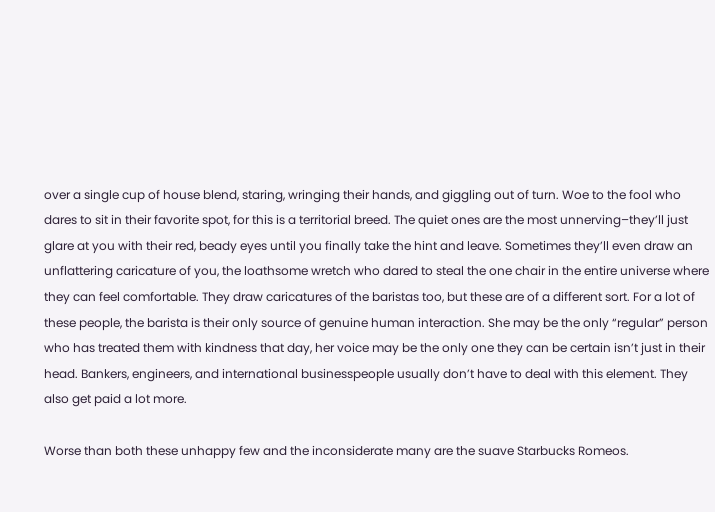over a single cup of house blend, staring, wringing their hands, and giggling out of turn. Woe to the fool who dares to sit in their favorite spot, for this is a territorial breed. The quiet ones are the most unnerving–they’ll just glare at you with their red, beady eyes until you finally take the hint and leave. Sometimes they’ll even draw an unflattering caricature of you, the loathsome wretch who dared to steal the one chair in the entire universe where they can feel comfortable. They draw caricatures of the baristas too, but these are of a different sort. For a lot of these people, the barista is their only source of genuine human interaction. She may be the only “regular” person who has treated them with kindness that day, her voice may be the only one they can be certain isn’t just in their head. Bankers, engineers, and international businesspeople usually don’t have to deal with this element. They also get paid a lot more.

Worse than both these unhappy few and the inconsiderate many are the suave Starbucks Romeos.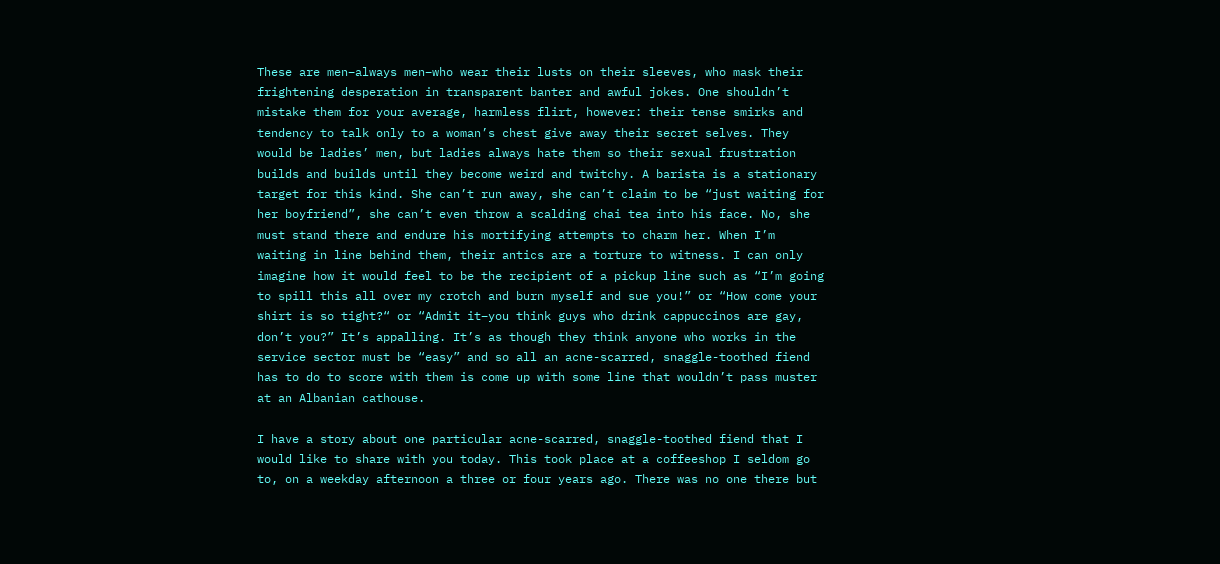These are men–always men–who wear their lusts on their sleeves, who mask their frightening desperation in transparent banter and awful jokes. One shouldn’t mistake them for your average, harmless flirt, however: their tense smirks and tendency to talk only to a woman’s chest give away their secret selves. They would be ladies’ men, but ladies always hate them so their sexual frustration builds and builds until they become weird and twitchy. A barista is a stationary target for this kind. She can’t run away, she can’t claim to be “just waiting for her boyfriend”, she can’t even throw a scalding chai tea into his face. No, she must stand there and endure his mortifying attempts to charm her. When I’m waiting in line behind them, their antics are a torture to witness. I can only imagine how it would feel to be the recipient of a pickup line such as “I’m going to spill this all over my crotch and burn myself and sue you!” or “How come your shirt is so tight?“ or “Admit it–you think guys who drink cappuccinos are gay, don’t you?” It’s appalling. It’s as though they think anyone who works in the service sector must be “easy” and so all an acne-scarred, snaggle-toothed fiend has to do to score with them is come up with some line that wouldn’t pass muster at an Albanian cathouse.

I have a story about one particular acne-scarred, snaggle-toothed fiend that I would like to share with you today. This took place at a coffeeshop I seldom go to, on a weekday afternoon a three or four years ago. There was no one there but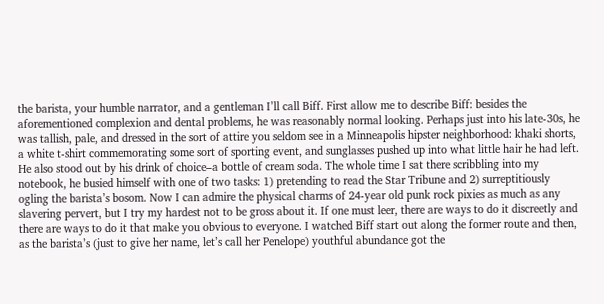the barista, your humble narrator, and a gentleman I’ll call Biff. First allow me to describe Biff: besides the aforementioned complexion and dental problems, he was reasonably normal looking. Perhaps just into his late-30s, he was tallish, pale, and dressed in the sort of attire you seldom see in a Minneapolis hipster neighborhood: khaki shorts, a white t-shirt commemorating some sort of sporting event, and sunglasses pushed up into what little hair he had left. He also stood out by his drink of choice–a bottle of cream soda. The whole time I sat there scribbling into my notebook, he busied himself with one of two tasks: 1) pretending to read the Star Tribune and 2) surreptitiously ogling the barista’s bosom. Now I can admire the physical charms of 24-year old punk rock pixies as much as any slavering pervert, but I try my hardest not to be gross about it. If one must leer, there are ways to do it discreetly and there are ways to do it that make you obvious to everyone. I watched Biff start out along the former route and then, as the barista’s (just to give her name, let’s call her Penelope) youthful abundance got the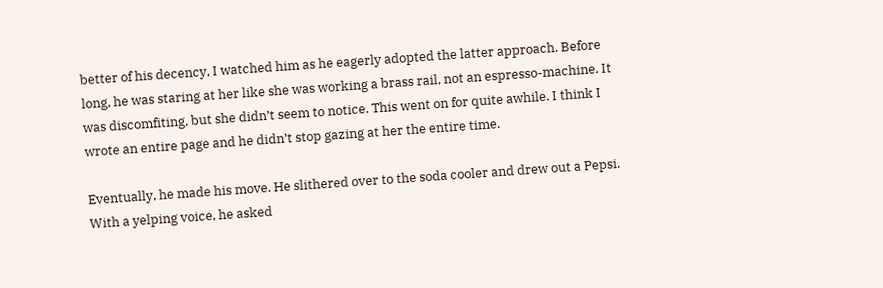better of his decency, I watched him as he eagerly adopted the latter approach. Before long, he was staring at her like she was working a brass rail, not an espresso-machine. It was discomfiting, but she didn’t seem to notice. This went on for quite awhile. I think I wrote an entire page and he didn’t stop gazing at her the entire time.

Eventually, he made his move. He slithered over to the soda cooler and drew out a Pepsi. With a yelping voice, he asked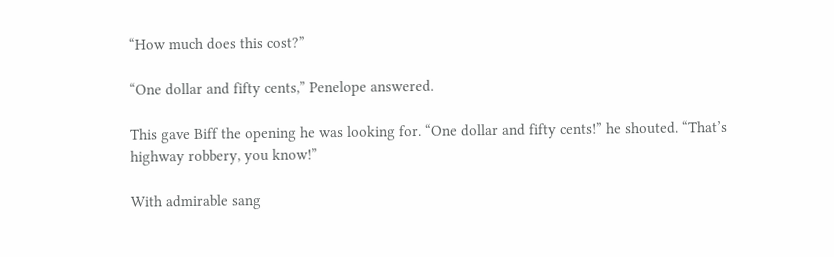“How much does this cost?”

“One dollar and fifty cents,” Penelope answered.

This gave Biff the opening he was looking for. “One dollar and fifty cents!” he shouted. “That’s highway robbery, you know!”

With admirable sang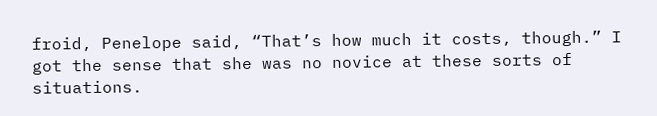froid, Penelope said, “That’s how much it costs, though.” I got the sense that she was no novice at these sorts of situations.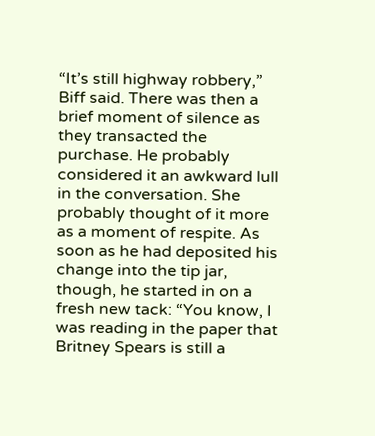“It’s still highway robbery,” Biff said. There was then a brief moment of silence as they transacted the purchase. He probably considered it an awkward lull in the conversation. She probably thought of it more as a moment of respite. As soon as he had deposited his change into the tip jar, though, he started in on a fresh new tack: “You know, I was reading in the paper that Britney Spears is still a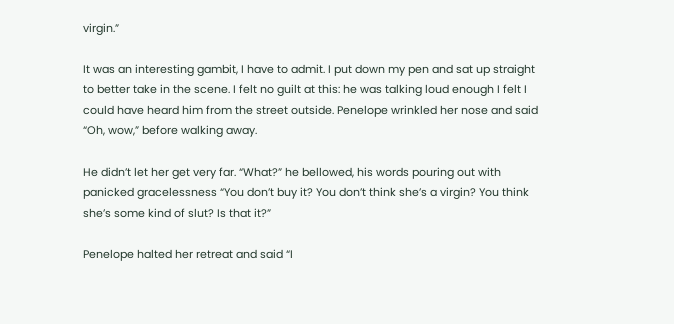virgin.”

It was an interesting gambit, I have to admit. I put down my pen and sat up straight to better take in the scene. I felt no guilt at this: he was talking loud enough I felt I could have heard him from the street outside. Penelope wrinkled her nose and said “Oh, wow,” before walking away.

He didn’t let her get very far. “What?” he bellowed, his words pouring out with panicked gracelessness “You don’t buy it? You don’t think she’s a virgin? You think she’s some kind of slut? Is that it?”

Penelope halted her retreat and said “I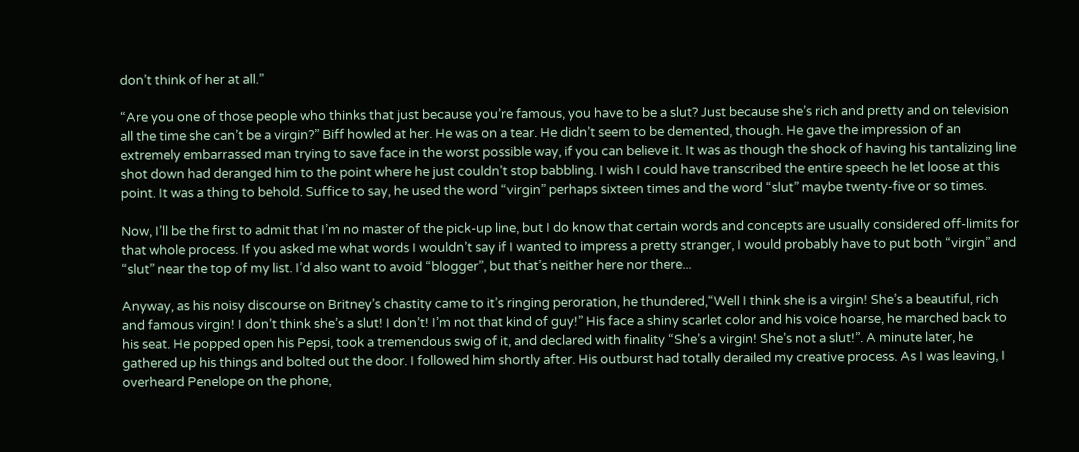don’t think of her at all.”

“Are you one of those people who thinks that just because you’re famous, you have to be a slut? Just because she’s rich and pretty and on television all the time she can’t be a virgin?” Biff howled at her. He was on a tear. He didn’t seem to be demented, though. He gave the impression of an extremely embarrassed man trying to save face in the worst possible way, if you can believe it. It was as though the shock of having his tantalizing line shot down had deranged him to the point where he just couldn’t stop babbling. I wish I could have transcribed the entire speech he let loose at this point. It was a thing to behold. Suffice to say, he used the word “virgin” perhaps sixteen times and the word “slut” maybe twenty-five or so times.

Now, I’ll be the first to admit that I’m no master of the pick-up line, but I do know that certain words and concepts are usually considered off-limits for that whole process. If you asked me what words I wouldn’t say if I wanted to impress a pretty stranger, I would probably have to put both “virgin” and “slut” near the top of my list. I’d also want to avoid “blogger”, but that’s neither here nor there...

Anyway, as his noisy discourse on Britney’s chastity came to it’s ringing peroration, he thundered,“Well I think she is a virgin! She’s a beautiful, rich and famous virgin! I don’t think she’s a slut! I don’t! I’m not that kind of guy!” His face a shiny scarlet color and his voice hoarse, he marched back to his seat. He popped open his Pepsi, took a tremendous swig of it, and declared with finality “She’s a virgin! She’s not a slut!”. A minute later, he gathered up his things and bolted out the door. I followed him shortly after. His outburst had totally derailed my creative process. As I was leaving, I overheard Penelope on the phone,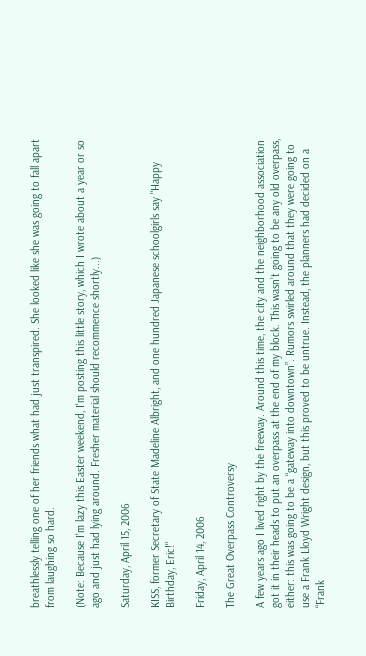breathlessly telling one of her friends what had just transpired. She looked like she was going to fall apart from laughing so hard.

(Note: Because I'm lazy this Easter weekend, I'm posting this little story, which I wrote about a year or so ago and just had lying around. Fresher material should recommence shortly...)

Saturday, April 15, 2006

KISS, former Secretary of State Madeline Albright, and one hundred Japanese schoolgirls say "Happy Birthday, Eric!"

Friday, April 14, 2006

The Great Overpass Controversy

A few years ago I lived right by the freeway. Around this time, the city and the neighborhood association got it in their heads to put an overpass at the end of my block. This wasn’t going to be any old overpass, either: this was going to be a “gateway into downtown”. Rumors swirled around that they were going to use a Frank Lloyd Wright design, but this proved to be untrue. Instead, the planners had decided on a “Frank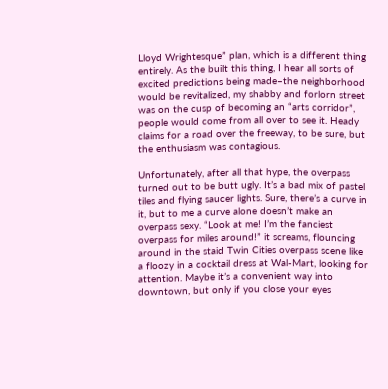Lloyd Wrightesque” plan, which is a different thing entirely. As the built this thing, I hear all sorts of excited predictions being made–the neighborhood would be revitalized, my shabby and forlorn street was on the cusp of becoming an “arts corridor”, people would come from all over to see it. Heady claims for a road over the freeway, to be sure, but the enthusiasm was contagious.

Unfortunately, after all that hype, the overpass turned out to be butt ugly. It’s a bad mix of pastel tiles and flying saucer lights. Sure, there’s a curve in it, but to me a curve alone doesn’t make an overpass sexy. “Look at me! I’m the fanciest overpass for miles around!” it screams, flouncing around in the staid Twin Cities overpass scene like a floozy in a cocktail dress at Wal-Mart, looking for attention. Maybe it’s a convenient way into downtown, but only if you close your eyes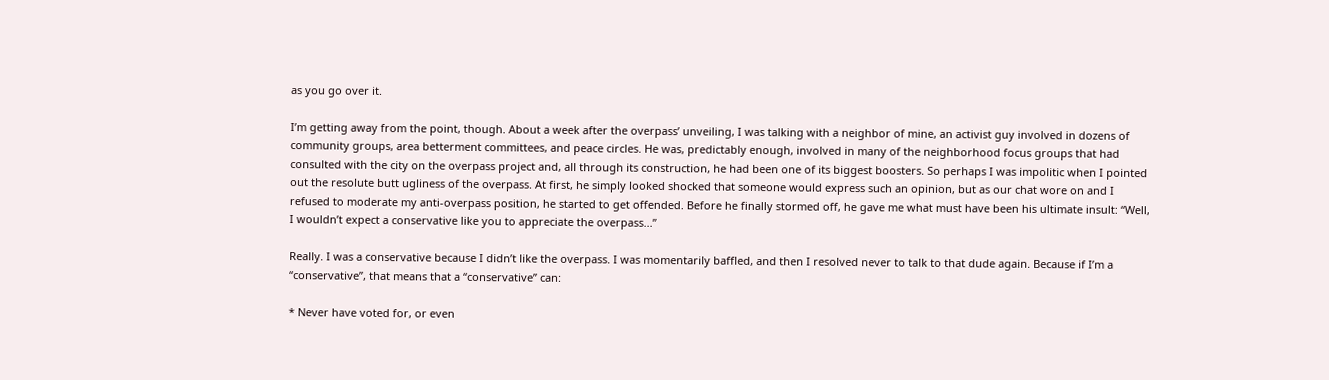as you go over it.

I’m getting away from the point, though. About a week after the overpass’ unveiling, I was talking with a neighbor of mine, an activist guy involved in dozens of community groups, area betterment committees, and peace circles. He was, predictably enough, involved in many of the neighborhood focus groups that had consulted with the city on the overpass project and, all through its construction, he had been one of its biggest boosters. So perhaps I was impolitic when I pointed out the resolute butt ugliness of the overpass. At first, he simply looked shocked that someone would express such an opinion, but as our chat wore on and I refused to moderate my anti-overpass position, he started to get offended. Before he finally stormed off, he gave me what must have been his ultimate insult: “Well, I wouldn’t expect a conservative like you to appreciate the overpass...”

Really. I was a conservative because I didn’t like the overpass. I was momentarily baffled, and then I resolved never to talk to that dude again. Because if I’m a “conservative”, that means that a “conservative” can:

* Never have voted for, or even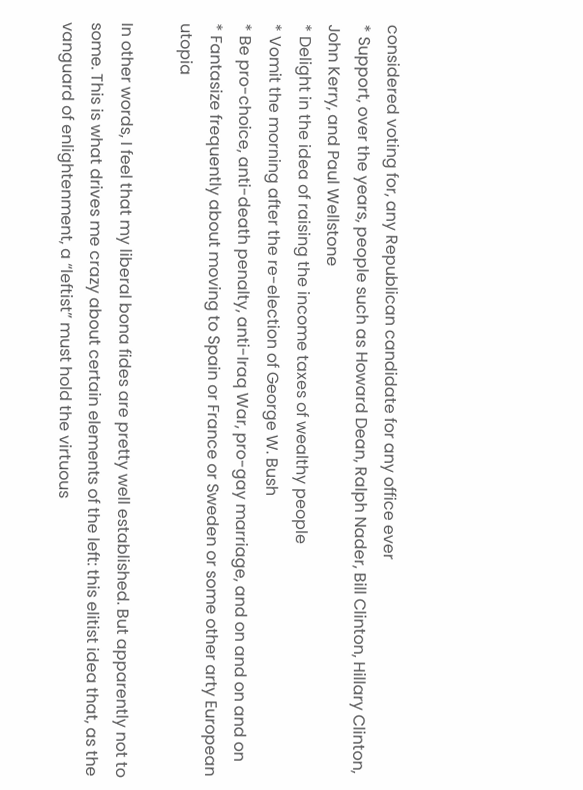considered voting for, any Republican candidate for any office ever
* Support, over the years, people such as Howard Dean, Ralph Nader, Bill Clinton, Hillary Clinton, John Kerry, and Paul Wellstone
* Delight in the idea of raising the income taxes of wealthy people
* Vomit the morning after the re-election of George W. Bush
* Be pro-choice, anti-death penalty, anti-Iraq War, pro-gay marriage, and on and on and on
* Fantasize frequently about moving to Spain or France or Sweden or some other arty European utopia

In other words, I feel that my liberal bona fides are pretty well established. But apparently not to some. This is what drives me crazy about certain elements of the left: this elitist idea that, as the vanguard of enlightenment, a “leftist” must hold the virtuous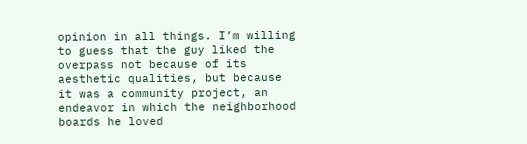opinion in all things. I’m willing to guess that the guy liked the overpass not because of its aesthetic qualities, but because it was a community project, an endeavor in which the neighborhood boards he loved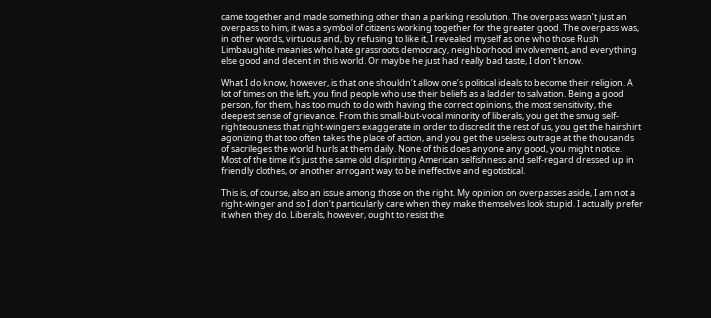came together and made something other than a parking resolution. The overpass wasn’t just an overpass to him, it was a symbol of citizens working together for the greater good. The overpass was, in other words, virtuous and, by refusing to like it, I revealed myself as one who those Rush Limbaughite meanies who hate grassroots democracy, neighborhood involvement, and everything else good and decent in this world. Or maybe he just had really bad taste, I don’t know.

What I do know, however, is that one shouldn’t allow one’s political ideals to become their religion. A lot of times on the left, you find people who use their beliefs as a ladder to salvation. Being a good person, for them, has too much to do with having the correct opinions, the most sensitivity, the deepest sense of grievance. From this small-but-vocal minority of liberals, you get the smug self-righteousness that right-wingers exaggerate in order to discredit the rest of us, you get the hairshirt agonizing that too often takes the place of action, and you get the useless outrage at the thousands of sacrileges the world hurls at them daily. None of this does anyone any good, you might notice. Most of the time it’s just the same old dispiriting American selfishness and self-regard dressed up in friendly clothes, or another arrogant way to be ineffective and egotistical.

This is, of course, also an issue among those on the right. My opinion on overpasses aside, I am not a right-winger and so I don’t particularly care when they make themselves look stupid. I actually prefer it when they do. Liberals, however, ought to resist the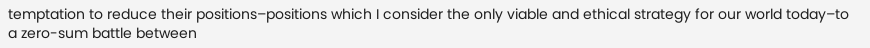temptation to reduce their positions–positions which I consider the only viable and ethical strategy for our world today–to a zero-sum battle between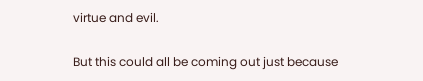virtue and evil.

But this could all be coming out just because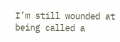I’m still wounded at being called a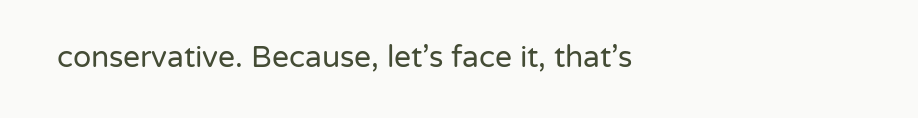conservative. Because, let’s face it, that’s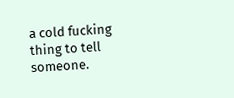a cold fucking thing to tell someone.